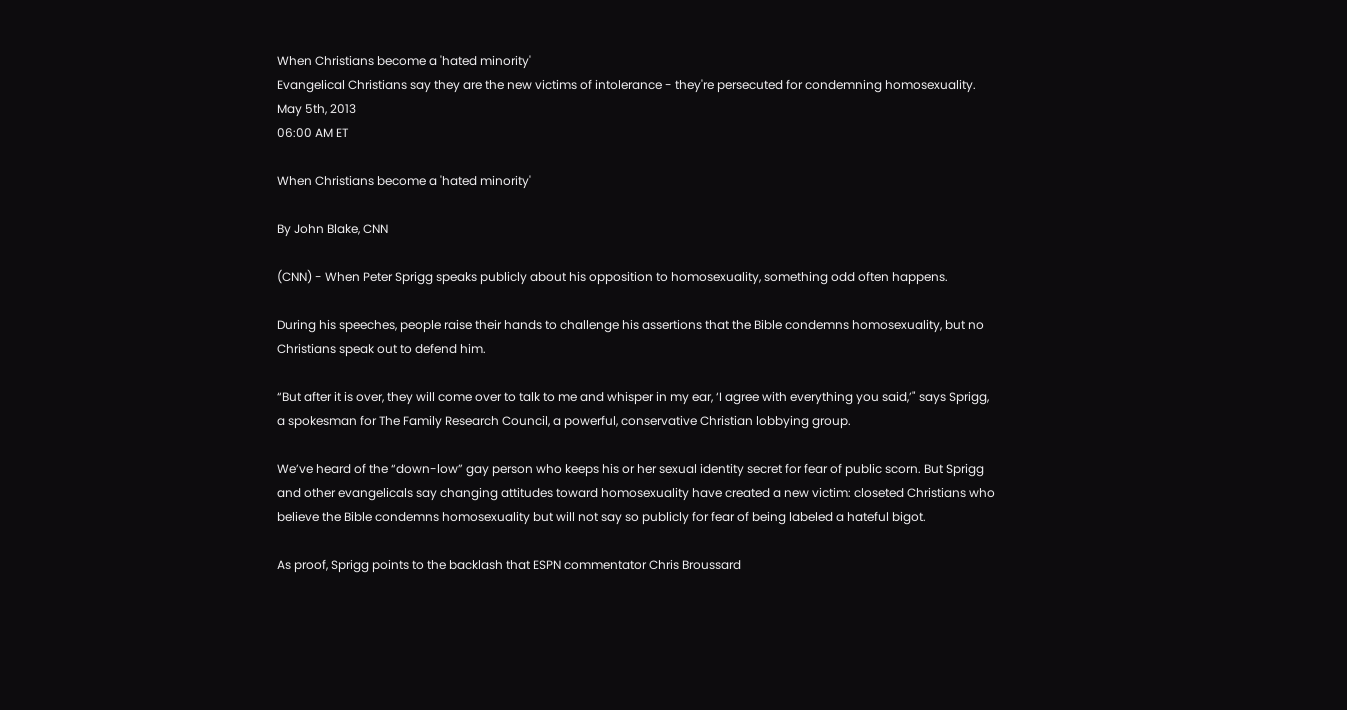When Christians become a 'hated minority'
Evangelical Christians say they are the new victims of intolerance - they're persecuted for condemning homosexuality.
May 5th, 2013
06:00 AM ET

When Christians become a 'hated minority'

By John Blake, CNN

(CNN) - When Peter Sprigg speaks publicly about his opposition to homosexuality, something odd often happens.

During his speeches, people raise their hands to challenge his assertions that the Bible condemns homosexuality, but no Christians speak out to defend him.

“But after it is over, they will come over to talk to me and whisper in my ear, ‘I agree with everything you said,’" says Sprigg, a spokesman for The Family Research Council, a powerful, conservative Christian lobbying group.

We’ve heard of the “down-low” gay person who keeps his or her sexual identity secret for fear of public scorn. But Sprigg and other evangelicals say changing attitudes toward homosexuality have created a new victim: closeted Christians who believe the Bible condemns homosexuality but will not say so publicly for fear of being labeled a hateful bigot.

As proof, Sprigg points to the backlash that ESPN commentator Chris Broussard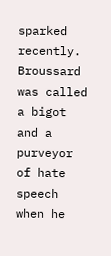sparked recently. Broussard was called a bigot and a purveyor of hate speech when he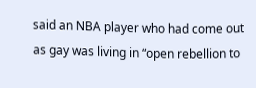said an NBA player who had come out as gay was living in “open rebellion to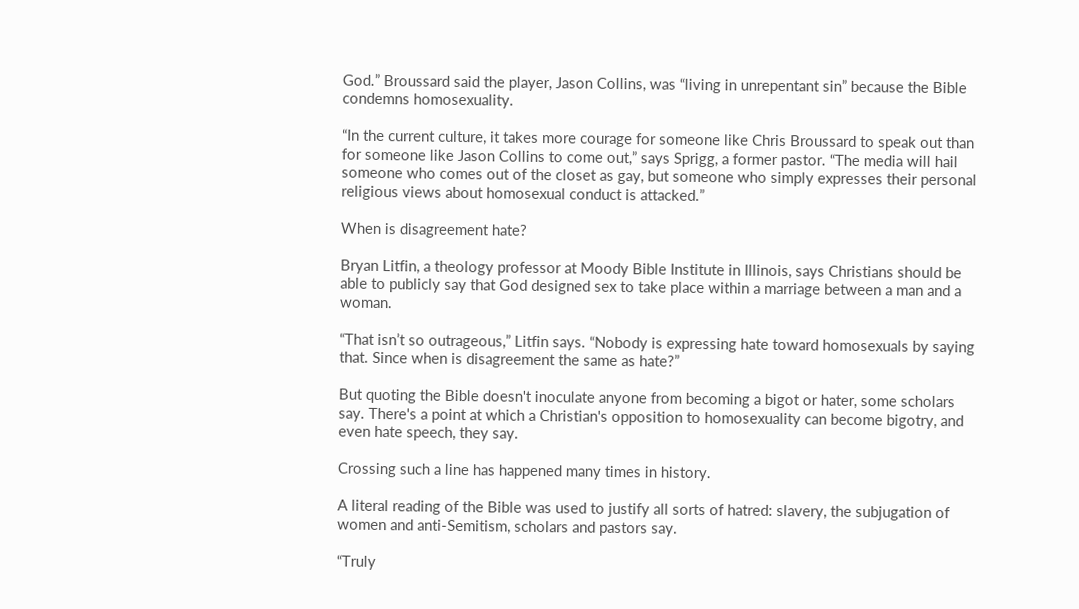God.” Broussard said the player, Jason Collins, was “living in unrepentant sin” because the Bible condemns homosexuality.

“In the current culture, it takes more courage for someone like Chris Broussard to speak out than for someone like Jason Collins to come out,” says Sprigg, a former pastor. “The media will hail someone who comes out of the closet as gay, but someone who simply expresses their personal religious views about homosexual conduct is attacked.”

When is disagreement hate?

Bryan Litfin, a theology professor at Moody Bible Institute in Illinois, says Christians should be able to publicly say that God designed sex to take place within a marriage between a man and a woman.

“That isn’t so outrageous,” Litfin says. “Nobody is expressing hate toward homosexuals by saying that. Since when is disagreement the same as hate?”

But quoting the Bible doesn't inoculate anyone from becoming a bigot or hater, some scholars say. There's a point at which a Christian's opposition to homosexuality can become bigotry, and even hate speech, they say.

Crossing such a line has happened many times in history.

A literal reading of the Bible was used to justify all sorts of hatred: slavery, the subjugation of women and anti-Semitism, scholars and pastors say.

“Truly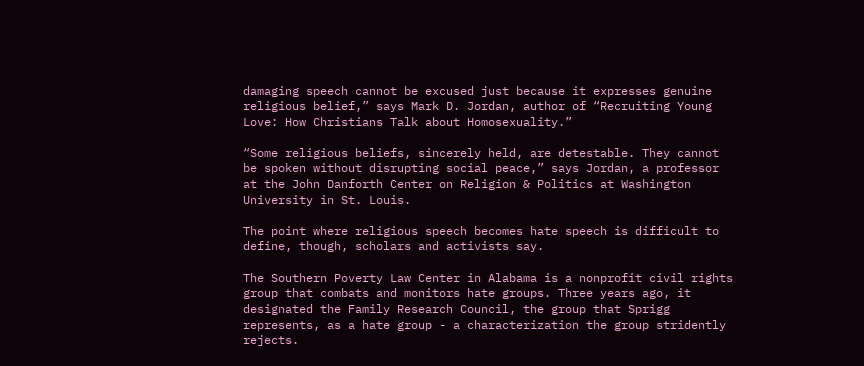damaging speech cannot be excused just because it expresses genuine religious belief,” says Mark D. Jordan, author of “Recruiting Young Love: How Christians Talk about Homosexuality.”

“Some religious beliefs, sincerely held, are detestable. They cannot be spoken without disrupting social peace,” says Jordan, a professor at the John Danforth Center on Religion & Politics at Washington University in St. Louis.

The point where religious speech becomes hate speech is difficult to define, though, scholars and activists say.

The Southern Poverty Law Center in Alabama is a nonprofit civil rights group that combats and monitors hate groups. Three years ago, it designated the Family Research Council, the group that Sprigg represents, as a hate group - a characterization the group stridently rejects.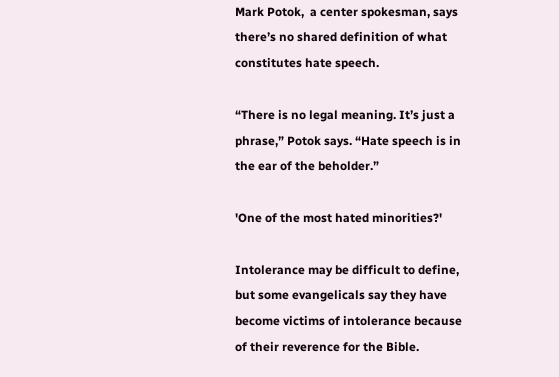Mark Potok,  a center spokesman, says there’s no shared definition of what constitutes hate speech.

“There is no legal meaning. It’s just a phrase,” Potok says. “Hate speech is in the ear of the beholder.”

'One of the most hated minorities?'

Intolerance may be difficult to define, but some evangelicals say they have become victims of intolerance because of their reverence for the Bible.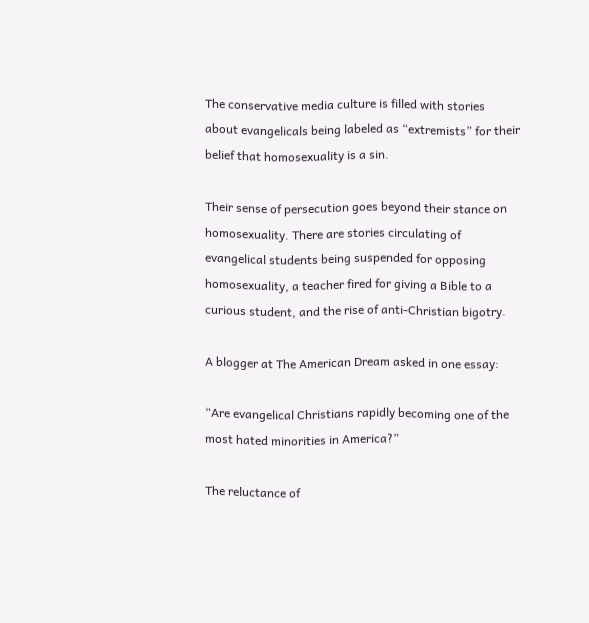The conservative media culture is filled with stories about evangelicals being labeled as “extremists” for their belief that homosexuality is a sin.

Their sense of persecution goes beyond their stance on homosexuality. There are stories circulating of evangelical students being suspended for opposing homosexuality, a teacher fired for giving a Bible to a curious student, and the rise of anti-Christian bigotry.

A blogger at The American Dream asked in one essay:

“Are evangelical Christians rapidly becoming one of the most hated minorities in America?”

The reluctance of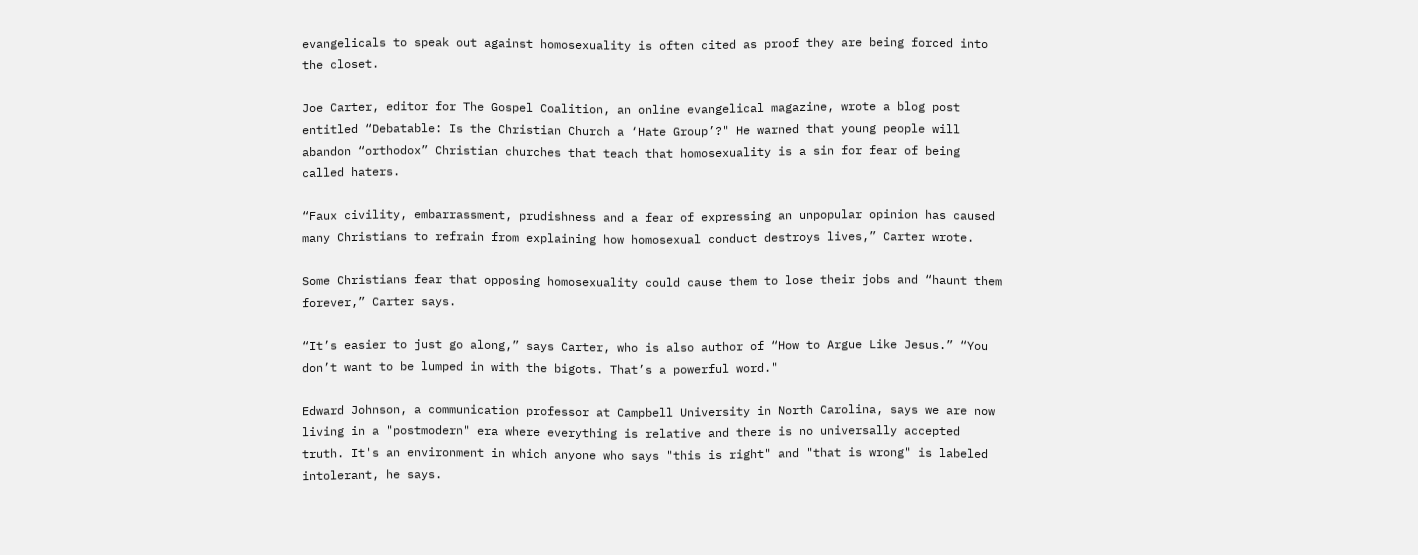evangelicals to speak out against homosexuality is often cited as proof they are being forced into the closet.

Joe Carter, editor for The Gospel Coalition, an online evangelical magazine, wrote a blog post entitled “Debatable: Is the Christian Church a ‘Hate Group’?" He warned that young people will abandon “orthodox” Christian churches that teach that homosexuality is a sin for fear of being called haters.

“Faux civility, embarrassment, prudishness and a fear of expressing an unpopular opinion has caused many Christians to refrain from explaining how homosexual conduct destroys lives,” Carter wrote.

Some Christians fear that opposing homosexuality could cause them to lose their jobs and “haunt them forever,” Carter says.

“It’s easier to just go along,” says Carter, who is also author of “How to Argue Like Jesus.” “You don’t want to be lumped in with the bigots. That’s a powerful word."

Edward Johnson, a communication professor at Campbell University in North Carolina, says we are now living in a "postmodern" era where everything is relative and there is no universally accepted truth. It's an environment in which anyone who says "this is right" and "that is wrong" is labeled intolerant, he says.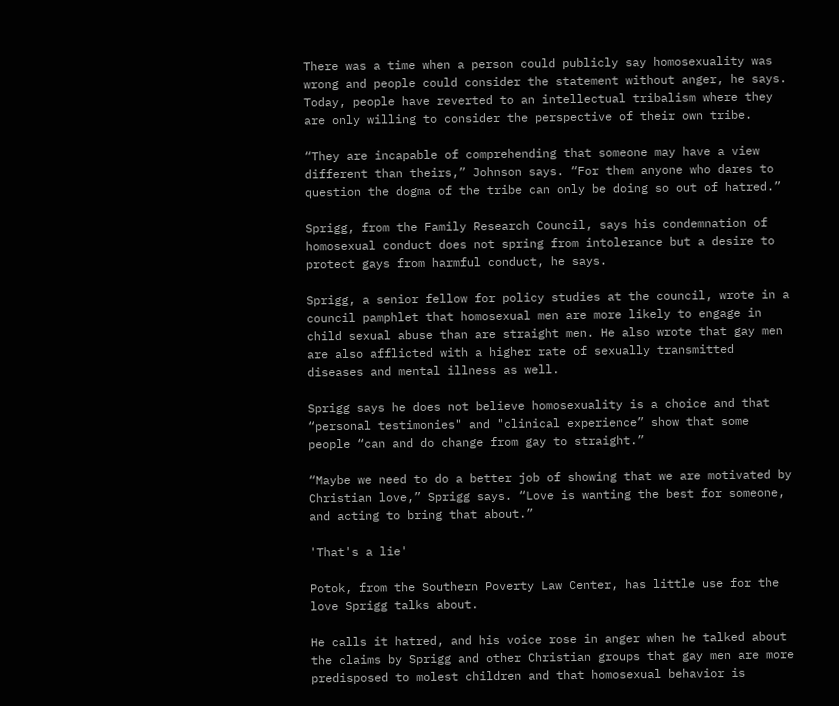There was a time when a person could publicly say homosexuality was wrong and people could consider the statement without anger, he says. Today, people have reverted to an intellectual tribalism where they are only willing to consider the perspective of their own tribe.

“They are incapable of comprehending that someone may have a view different than theirs,” Johnson says. “For them anyone who dares to question the dogma of the tribe can only be doing so out of hatred.”

Sprigg, from the Family Research Council, says his condemnation of homosexual conduct does not spring from intolerance but a desire to protect gays from harmful conduct, he says.

Sprigg, a senior fellow for policy studies at the council, wrote in a council pamphlet that homosexual men are more likely to engage in child sexual abuse than are straight men. He also wrote that gay men are also afflicted with a higher rate of sexually transmitted diseases and mental illness as well.

Sprigg says he does not believe homosexuality is a choice and that “personal testimonies" and "clinical experience” show that some people “can and do change from gay to straight.”

“Maybe we need to do a better job of showing that we are motivated by Christian love,” Sprigg says. “Love is wanting the best for someone, and acting to bring that about.”

'That's a lie'

Potok, from the Southern Poverty Law Center, has little use for the love Sprigg talks about.

He calls it hatred, and his voice rose in anger when he talked about the claims by Sprigg and other Christian groups that gay men are more predisposed to molest children and that homosexual behavior is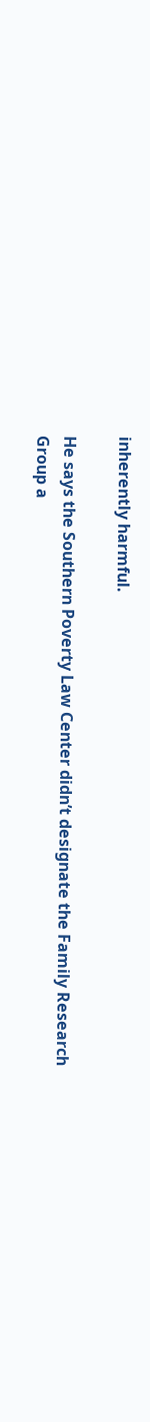inherently harmful.

He says the Southern Poverty Law Center didn’t designate the Family Research Group a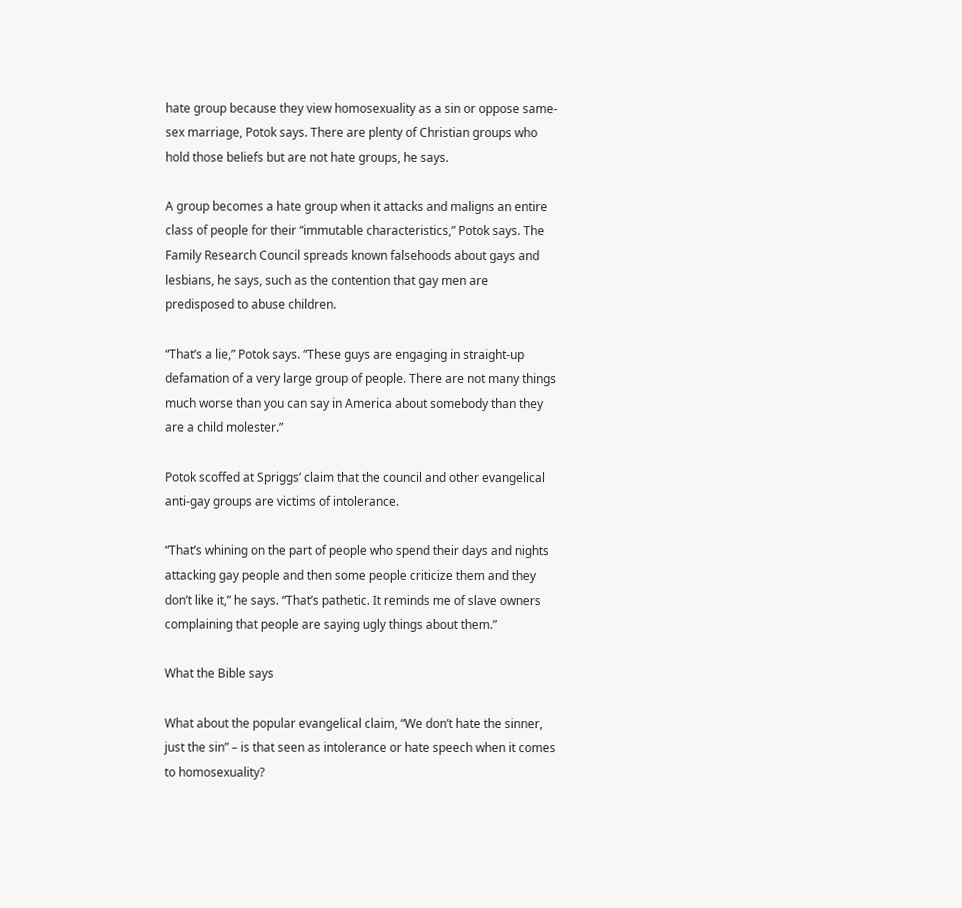hate group because they view homosexuality as a sin or oppose same-sex marriage, Potok says. There are plenty of Christian groups who hold those beliefs but are not hate groups, he says.

A group becomes a hate group when it attacks and maligns an entire class of people for their “immutable characteristics,” Potok says. The Family Research Council spreads known falsehoods about gays and lesbians, he says, such as the contention that gay men are predisposed to abuse children.

“That’s a lie,” Potok says. “These guys are engaging in straight-up defamation of a very large group of people. There are not many things much worse than you can say in America about somebody than they are a child molester.”

Potok scoffed at Spriggs’ claim that the council and other evangelical anti-gay groups are victims of intolerance.

“That’s whining on the part of people who spend their days and nights attacking gay people and then some people criticize them and they don’t like it,” he says. “That’s pathetic. It reminds me of slave owners complaining that people are saying ugly things about them.”

What the Bible says

What about the popular evangelical claim, “We don’t hate the sinner, just the sin” – is that seen as intolerance or hate speech when it comes to homosexuality?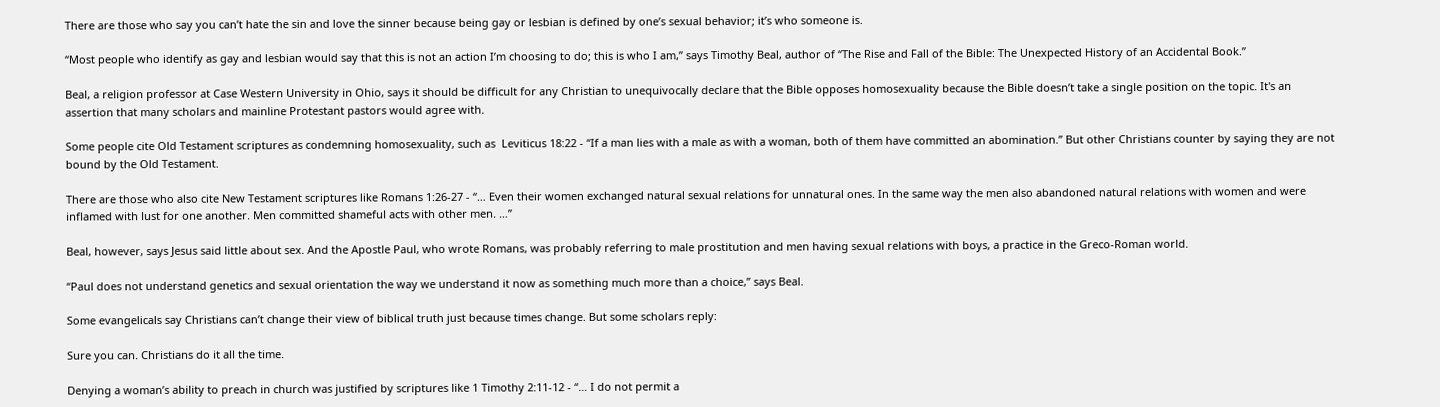There are those who say you can’t hate the sin and love the sinner because being gay or lesbian is defined by one’s sexual behavior; it’s who someone is.

“Most people who identify as gay and lesbian would say that this is not an action I’m choosing to do; this is who I am,” says Timothy Beal, author of “The Rise and Fall of the Bible: The Unexpected History of an Accidental Book.”

Beal, a religion professor at Case Western University in Ohio, says it should be difficult for any Christian to unequivocally declare that the Bible opposes homosexuality because the Bible doesn’t take a single position on the topic. It's an assertion that many scholars and mainline Protestant pastors would agree with.

Some people cite Old Testament scriptures as condemning homosexuality, such as  Leviticus 18:22 - “If a man lies with a male as with a woman, both of them have committed an abomination.” But other Christians counter by saying they are not bound by the Old Testament.

There are those who also cite New Testament scriptures like Romans 1:26-27 - “… Even their women exchanged natural sexual relations for unnatural ones. In the same way the men also abandoned natural relations with women and were inflamed with lust for one another. Men committed shameful acts with other men. …”

Beal, however, says Jesus said little about sex. And the Apostle Paul, who wrote Romans, was probably referring to male prostitution and men having sexual relations with boys, a practice in the Greco-Roman world.

“Paul does not understand genetics and sexual orientation the way we understand it now as something much more than a choice,” says Beal.

Some evangelicals say Christians can’t change their view of biblical truth just because times change. But some scholars reply:

Sure you can. Christians do it all the time.

Denying a woman’s ability to preach in church was justified by scriptures like 1 Timothy 2:11-12 - “… I do not permit a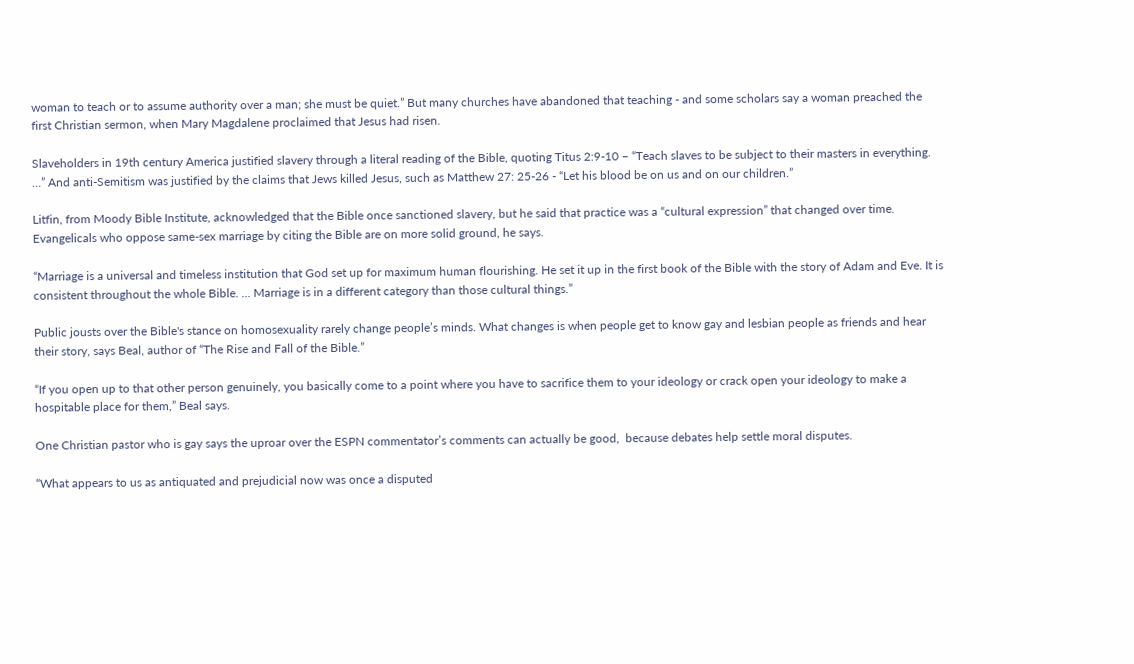woman to teach or to assume authority over a man; she must be quiet.” But many churches have abandoned that teaching - and some scholars say a woman preached the first Christian sermon, when Mary Magdalene proclaimed that Jesus had risen.

Slaveholders in 19th century America justified slavery through a literal reading of the Bible, quoting Titus 2:9-10 – “Teach slaves to be subject to their masters in everything. …” And anti-Semitism was justified by the claims that Jews killed Jesus, such as Matthew 27: 25-26 - “Let his blood be on us and on our children.”

Litfin, from Moody Bible Institute, acknowledged that the Bible once sanctioned slavery, but he said that practice was a “cultural expression” that changed over time. Evangelicals who oppose same-sex marriage by citing the Bible are on more solid ground, he says.

“Marriage is a universal and timeless institution that God set up for maximum human flourishing. He set it up in the first book of the Bible with the story of Adam and Eve. It is consistent throughout the whole Bible. … Marriage is in a different category than those cultural things.”

Public jousts over the Bible's stance on homosexuality rarely change people’s minds. What changes is when people get to know gay and lesbian people as friends and hear their story, says Beal, author of “The Rise and Fall of the Bible.”

“If you open up to that other person genuinely, you basically come to a point where you have to sacrifice them to your ideology or crack open your ideology to make a hospitable place for them,” Beal says.

One Christian pastor who is gay says the uproar over the ESPN commentator’s comments can actually be good,  because debates help settle moral disputes.

“What appears to us as antiquated and prejudicial now was once a disputed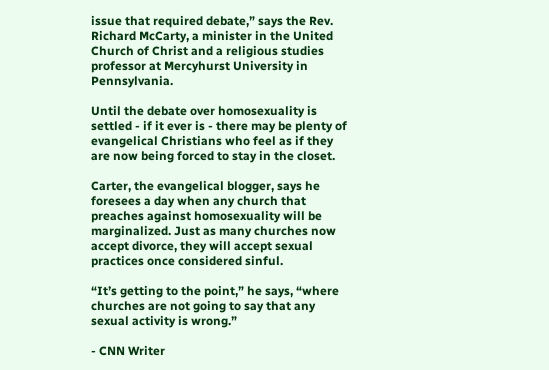issue that required debate,” says the Rev. Richard McCarty, a minister in the United Church of Christ and a religious studies professor at Mercyhurst University in Pennsylvania.

Until the debate over homosexuality is settled - if it ever is - there may be plenty of evangelical Christians who feel as if they are now being forced to stay in the closet.

Carter, the evangelical blogger, says he foresees a day when any church that preaches against homosexuality will be marginalized. Just as many churches now accept divorce, they will accept sexual practices once considered sinful.

“It’s getting to the point,” he says, “where churches are not going to say that any sexual activity is wrong.”

- CNN Writer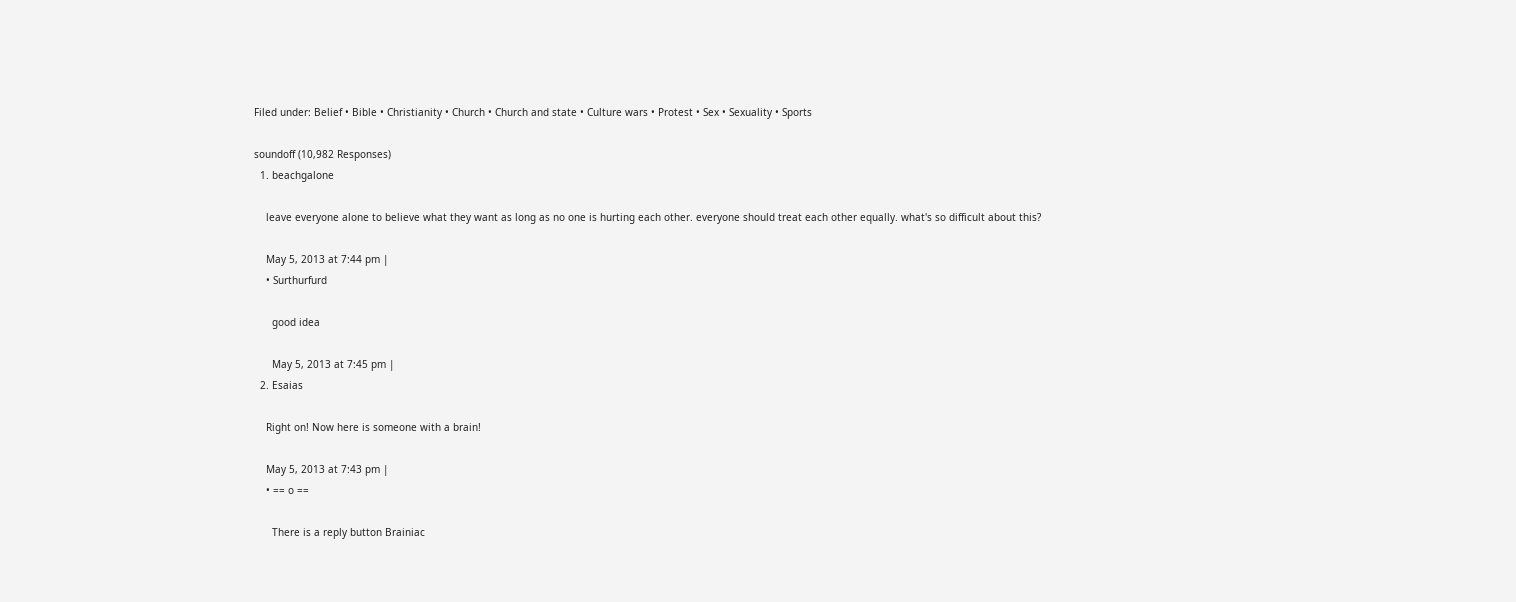Filed under: Belief • Bible • Christianity • Church • Church and state • Culture wars • Protest • Sex • Sexuality • Sports

soundoff (10,982 Responses)
  1. beachgalone

    leave everyone alone to believe what they want as long as no one is hurting each other. everyone should treat each other equally. what's so difficult about this?

    May 5, 2013 at 7:44 pm |
    • Surthurfurd

      good idea

      May 5, 2013 at 7:45 pm |
  2. Esaias

    Right on! Now here is someone with a brain!

    May 5, 2013 at 7:43 pm |
    • == o ==

      There is a reply button Brainiac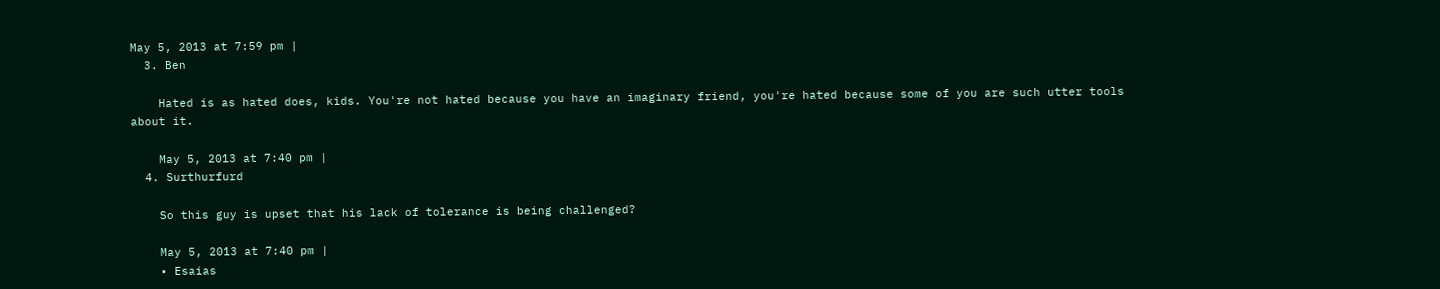May 5, 2013 at 7:59 pm |
  3. Ben

    Hated is as hated does, kids. You're not hated because you have an imaginary friend, you're hated because some of you are such utter tools about it.

    May 5, 2013 at 7:40 pm |
  4. Surthurfurd

    So this guy is upset that his lack of tolerance is being challenged?

    May 5, 2013 at 7:40 pm |
    • Esaias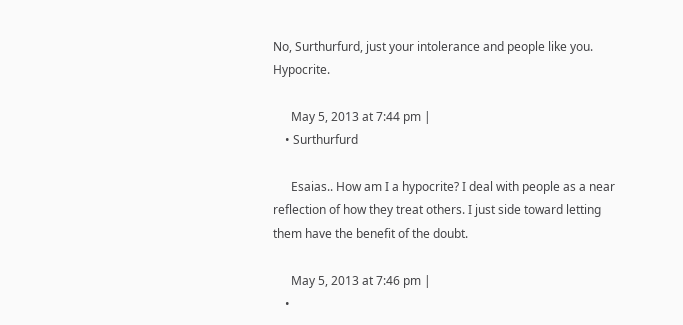No, Surthurfurd, just your intolerance and people like you. Hypocrite.

      May 5, 2013 at 7:44 pm |
    • Surthurfurd

      Esaias.. How am I a hypocrite? I deal with people as a near reflection of how they treat others. I just side toward letting them have the benefit of the doubt.

      May 5, 2013 at 7:46 pm |
    •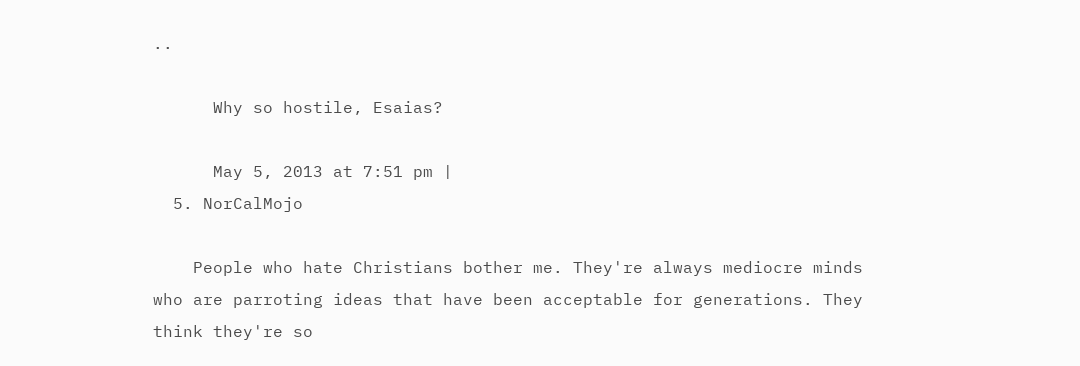..

      Why so hostile, Esaias?

      May 5, 2013 at 7:51 pm |
  5. NorCalMojo

    People who hate Christians bother me. They're always mediocre minds who are parroting ideas that have been acceptable for generations. They think they're so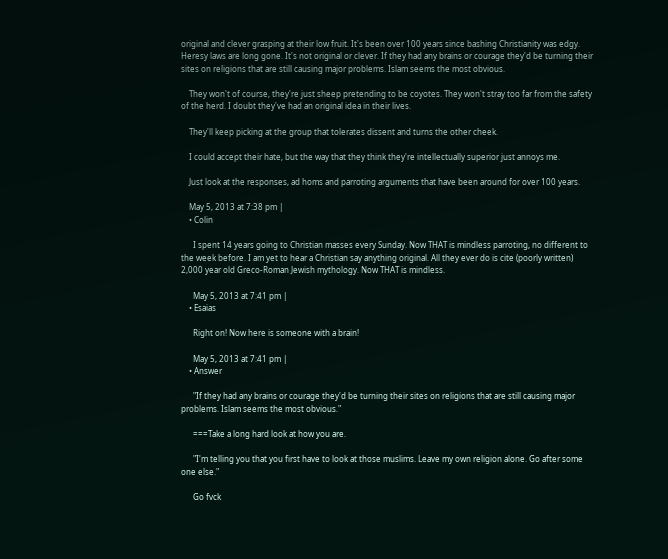original and clever grasping at their low fruit. It's been over 100 years since bashing Christianity was edgy. Heresy laws are long gone. It's not original or clever. If they had any brains or courage they'd be turning their sites on religions that are still causing major problems. Islam seems the most obvious.

    They won't of course, they're just sheep pretending to be coyotes. They won't stray too far from the safety of the herd. I doubt they've had an original idea in their lives.

    They'll keep picking at the group that tolerates dissent and turns the other cheek.

    I could accept their hate, but the way that they think they're intellectually superior just annoys me.

    Just look at the responses, ad homs and parroting arguments that have been around for over 100 years.

    May 5, 2013 at 7:38 pm |
    • Colin

      I spent 14 years going to Christian masses every Sunday. Now THAT is mindless parroting, no different to the week before. I am yet to hear a Christian say anything original. All they ever do is cite (poorly written) 2,000 year old Greco-Roman Jewish mythology. Now THAT is mindless.

      May 5, 2013 at 7:41 pm |
    • Esaias

      Right on! Now here is someone with a brain!

      May 5, 2013 at 7:41 pm |
    • Answer

      "If they had any brains or courage they'd be turning their sites on religions that are still causing major problems. Islam seems the most obvious."

      ===Take a long hard look at how you are.

      "I'm telling you that you first have to look at those muslims. Leave my own religion alone. Go after some one else."

      Go fvck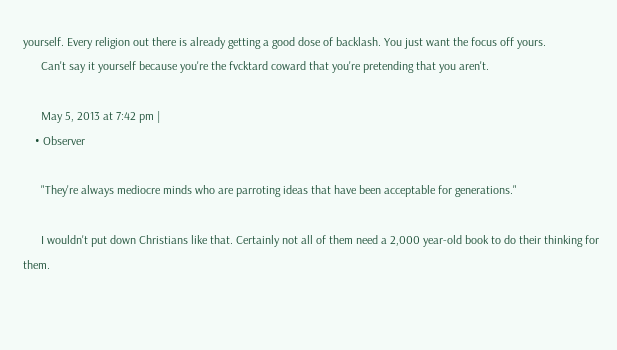yourself. Every religion out there is already getting a good dose of backlash. You just want the focus off yours.
      Can't say it yourself because you're the fvcktard coward that you're pretending that you aren't.

      May 5, 2013 at 7:42 pm |
    • Observer

      "They're always mediocre minds who are parroting ideas that have been acceptable for generations."

      I wouldn't put down Christians like that. Certainly not all of them need a 2,000 year-old book to do their thinking for them.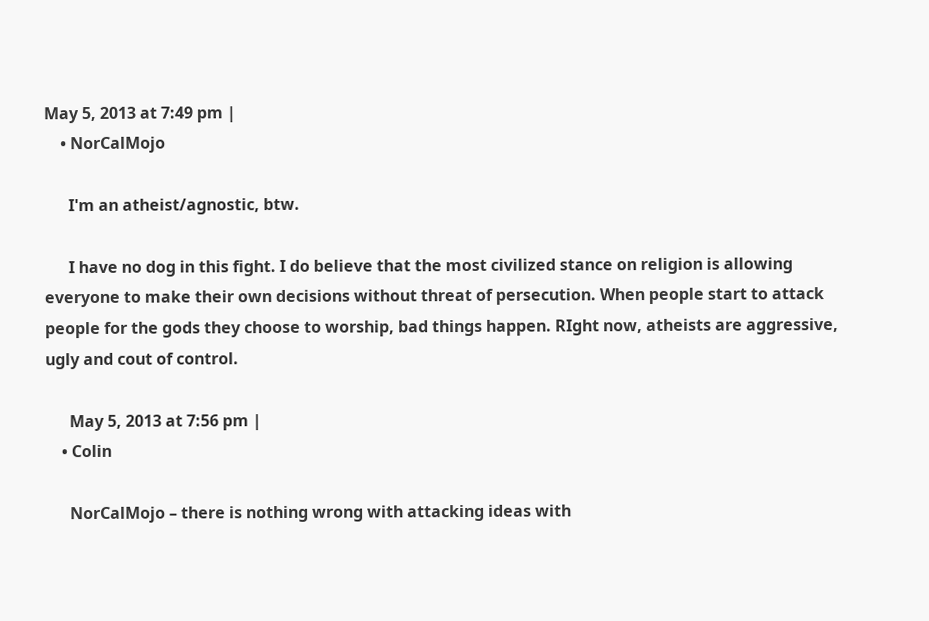May 5, 2013 at 7:49 pm |
    • NorCalMojo

      I'm an atheist/agnostic, btw.

      I have no dog in this fight. I do believe that the most civilized stance on religion is allowing everyone to make their own decisions without threat of persecution. When people start to attack people for the gods they choose to worship, bad things happen. RIght now, atheists are aggressive, ugly and cout of control.

      May 5, 2013 at 7:56 pm |
    • Colin

      NorCalMojo – there is nothing wrong with attacking ideas with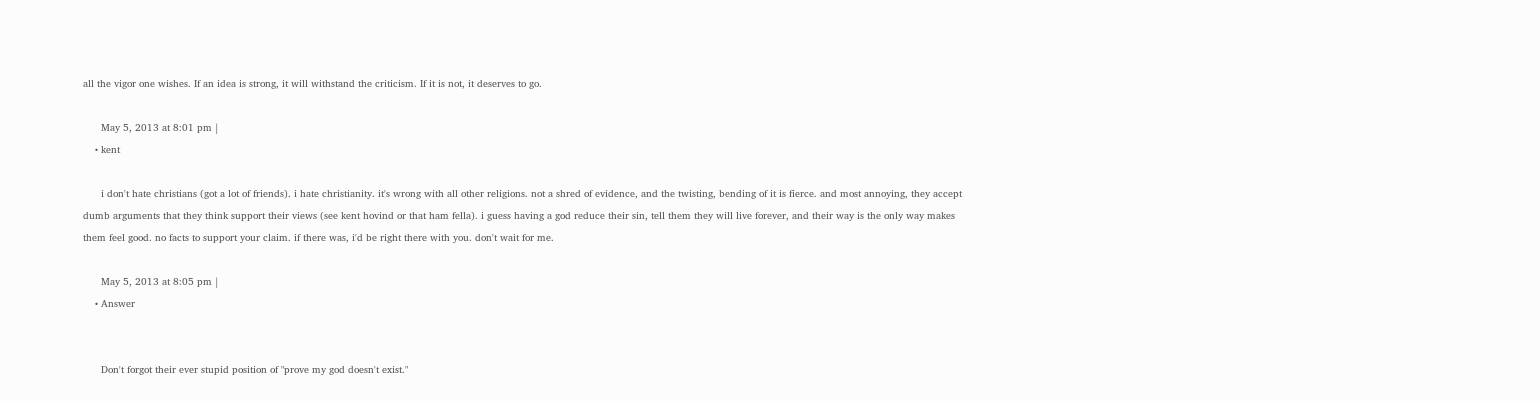all the vigor one wishes. If an idea is strong, it will withstand the criticism. If it is not, it deserves to go.

      May 5, 2013 at 8:01 pm |
    • kent

      i don't hate christians (got a lot of friends). i hate christianity. it's wrong with all other religions. not a shred of evidence, and the twisting, bending of it is fierce. and most annoying, they accept dumb arguments that they think support their views (see kent hovind or that ham fella). i guess having a god reduce their sin, tell them they will live forever, and their way is the only way makes them feel good. no facts to support your claim. if there was, i'd be right there with you. don't wait for me.

      May 5, 2013 at 8:05 pm |
    • Answer


      Don't forgot their ever stupid position of "prove my god doesn't exist."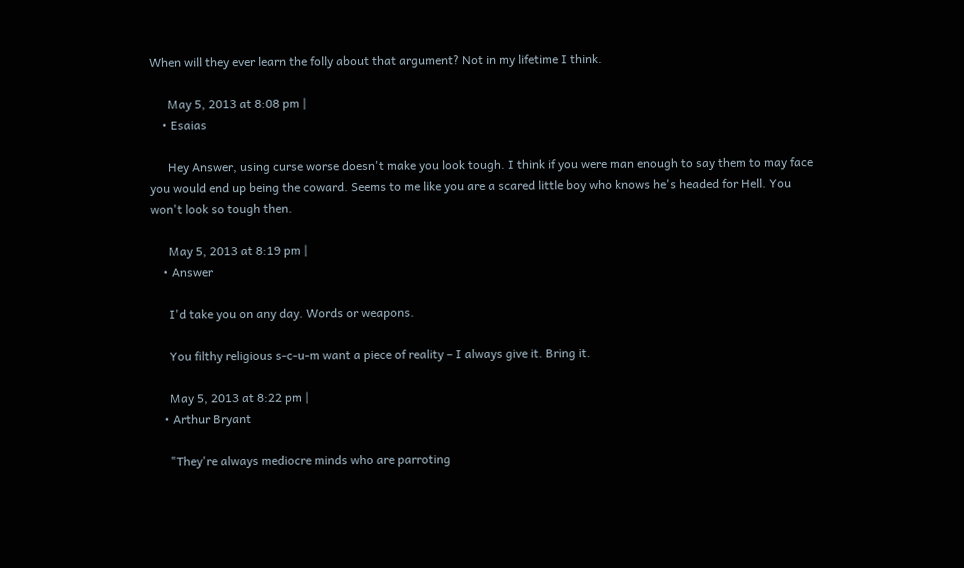When will they ever learn the folly about that argument? Not in my lifetime I think.

      May 5, 2013 at 8:08 pm |
    • Esaias

      Hey Answer, using curse worse doesn't make you look tough. I think if you were man enough to say them to may face you would end up being the coward. Seems to me like you are a scared little boy who knows he's headed for Hell. You won't look so tough then.

      May 5, 2013 at 8:19 pm |
    • Answer

      I'd take you on any day. Words or weapons.

      You filthy religious s-c-u-m want a piece of reality – I always give it. Bring it.

      May 5, 2013 at 8:22 pm |
    • Arthur Bryant

      "They're always mediocre minds who are parroting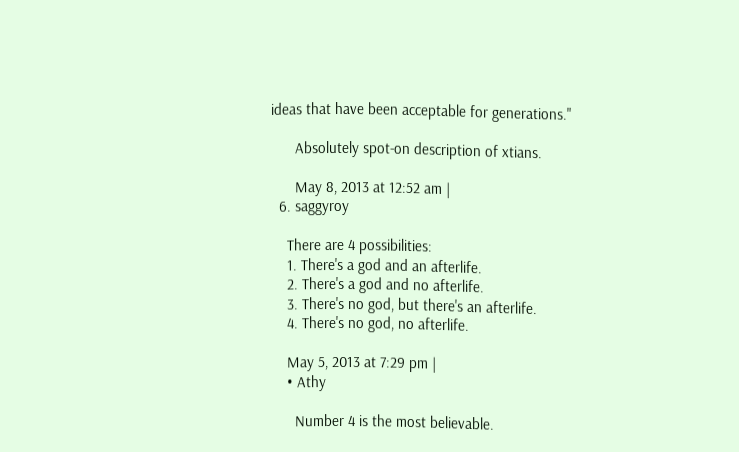ideas that have been acceptable for generations."

      Absolutely spot-on description of xtians.

      May 8, 2013 at 12:52 am |
  6. saggyroy

    There are 4 possibilities:
    1. There's a god and an afterlife.
    2. There's a god and no afterlife.
    3. There's no god, but there's an afterlife.
    4. There's no god, no afterlife.

    May 5, 2013 at 7:29 pm |
    • Athy

      Number 4 is the most believable.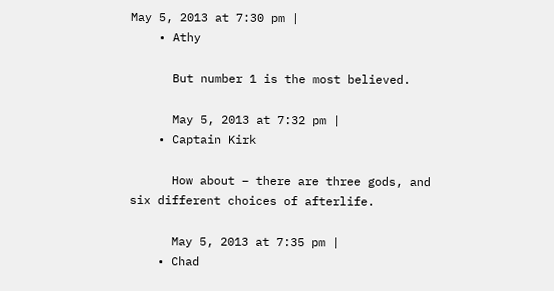May 5, 2013 at 7:30 pm |
    • Athy

      But number 1 is the most believed.

      May 5, 2013 at 7:32 pm |
    • Captain Kirk

      How about – there are three gods, and six different choices of afterlife.

      May 5, 2013 at 7:35 pm |
    • Chad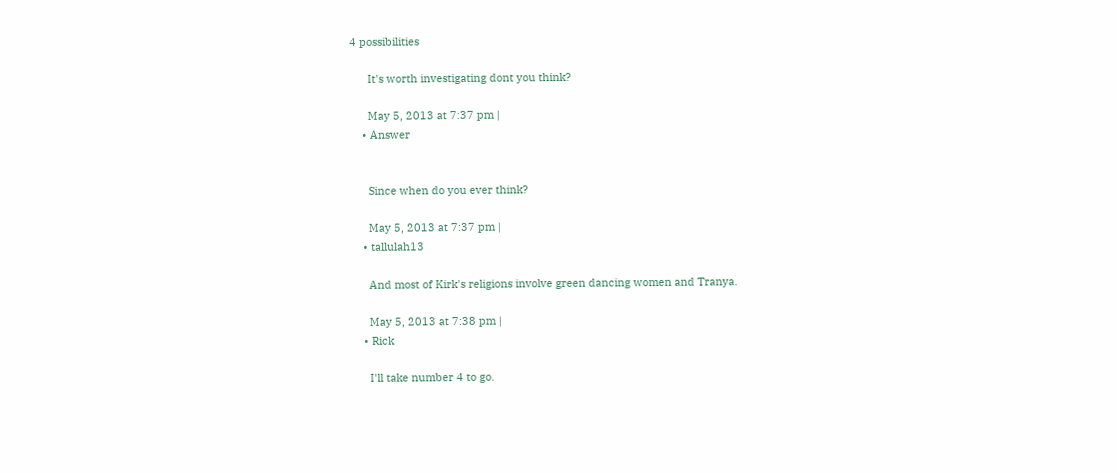4 possibilities

      It's worth investigating dont you think?

      May 5, 2013 at 7:37 pm |
    • Answer


      Since when do you ever think?

      May 5, 2013 at 7:37 pm |
    • tallulah13

      And most of Kirk's religions involve green dancing women and Tranya.

      May 5, 2013 at 7:38 pm |
    • Rick

      I'll take number 4 to go.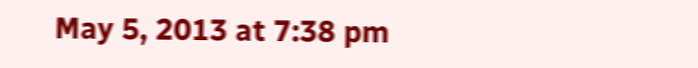May 5, 2013 at 7:38 pm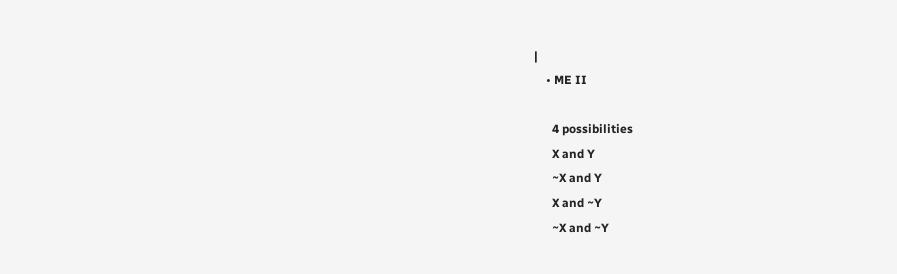|
    • ME II

      4 possibilities
      X and Y
      ~X and Y
      X and ~Y
      ~X and ~Y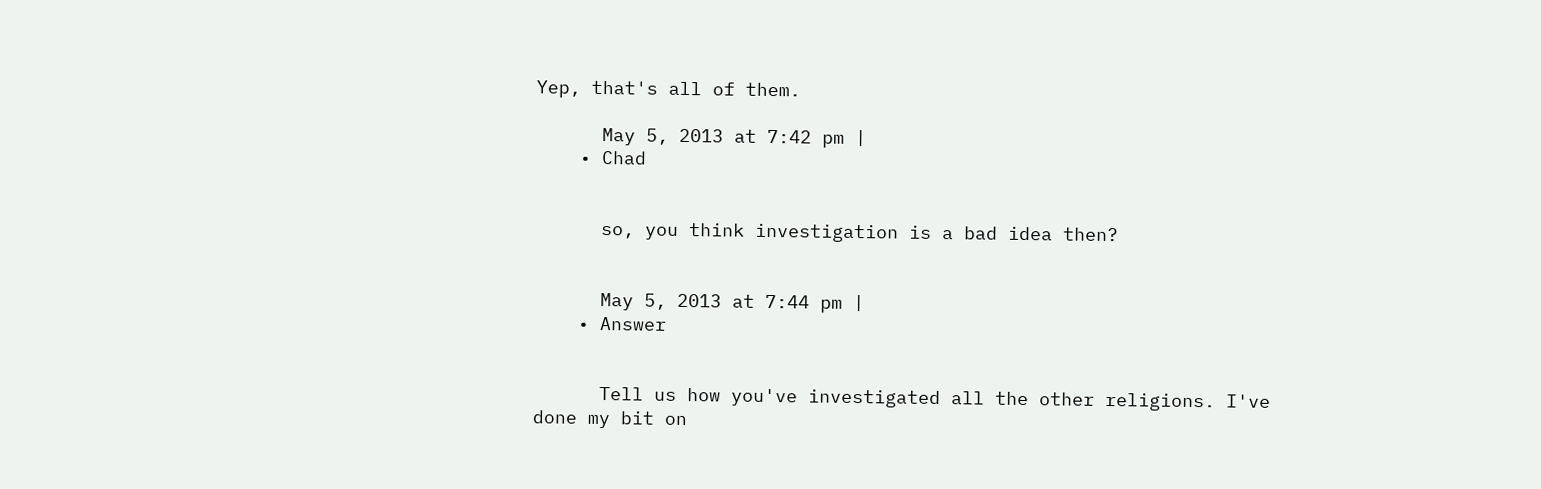Yep, that's all of them.

      May 5, 2013 at 7:42 pm |
    • Chad


      so, you think investigation is a bad idea then?


      May 5, 2013 at 7:44 pm |
    • Answer


      Tell us how you've investigated all the other religions. I've done my bit on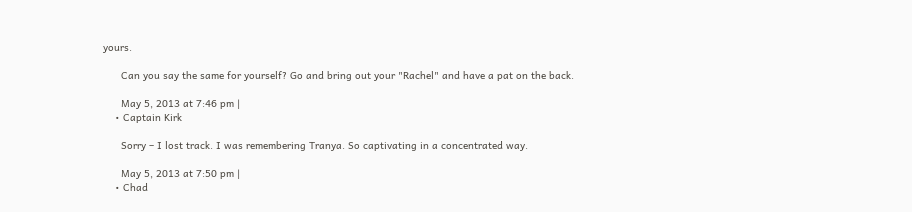yours.

      Can you say the same for yourself? Go and bring out your "Rachel" and have a pat on the back.

      May 5, 2013 at 7:46 pm |
    • Captain Kirk

      Sorry – I lost track. I was remembering Tranya. So captivating in a concentrated way.

      May 5, 2013 at 7:50 pm |
    • Chad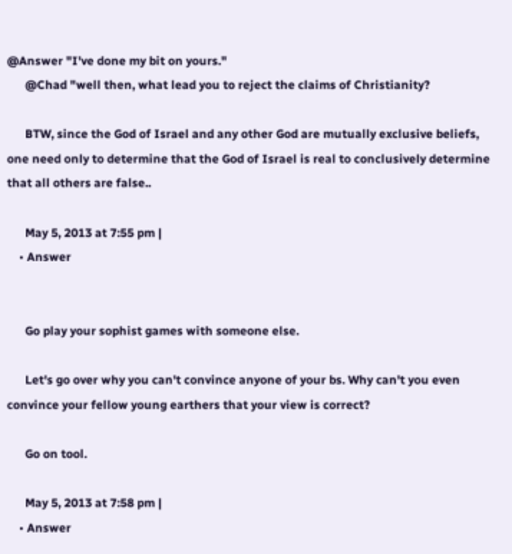@Answer "I've done my bit on yours."
      @Chad "well then, what lead you to reject the claims of Christianity?

      BTW, since the God of Israel and any other God are mutually exclusive beliefs, one need only to determine that the God of Israel is real to conclusively determine that all others are false..

      May 5, 2013 at 7:55 pm |
    • Answer


      Go play your sophist games with someone else.

      Let's go over why you can't convince anyone of your bs. Why can't you even convince your fellow young earthers that your view is correct?

      Go on tool.

      May 5, 2013 at 7:58 pm |
    • Answer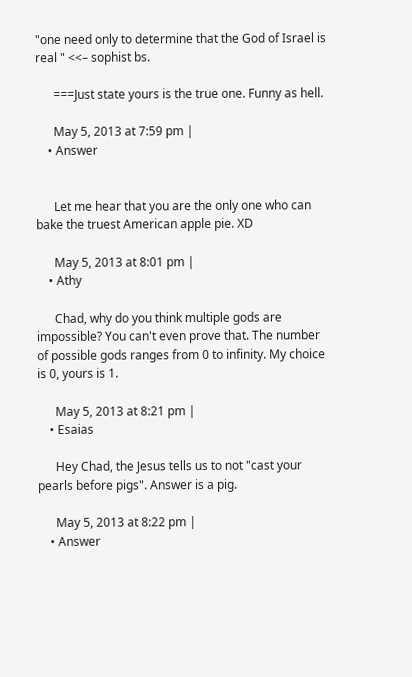"one need only to determine that the God of Israel is real " <<– sophist bs.

      ===Just state yours is the true one. Funny as hell.

      May 5, 2013 at 7:59 pm |
    • Answer


      Let me hear that you are the only one who can bake the truest American apple pie. XD

      May 5, 2013 at 8:01 pm |
    • Athy

      Chad, why do you think multiple gods are impossible? You can't even prove that. The number of possible gods ranges from 0 to infinity. My choice is 0, yours is 1.

      May 5, 2013 at 8:21 pm |
    • Esaias

      Hey Chad, the Jesus tells us to not "cast your pearls before pigs". Answer is a pig.

      May 5, 2013 at 8:22 pm |
    • Answer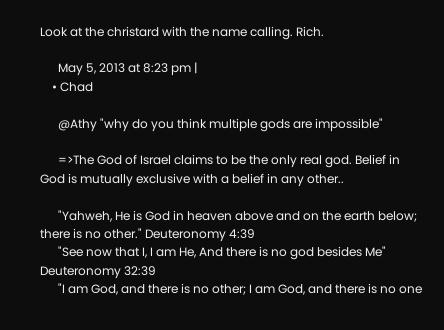Look at the christard with the name calling. Rich.

      May 5, 2013 at 8:23 pm |
    • Chad

      @Athy "why do you think multiple gods are impossible"

      =>The God of Israel claims to be the only real god. Belief in God is mutually exclusive with a belief in any other..

      "Yahweh, He is God in heaven above and on the earth below; there is no other." Deuteronomy 4:39
      "See now that I, I am He, And there is no god besides Me" Deuteronomy 32:39
      "I am God, and there is no other; I am God, and there is no one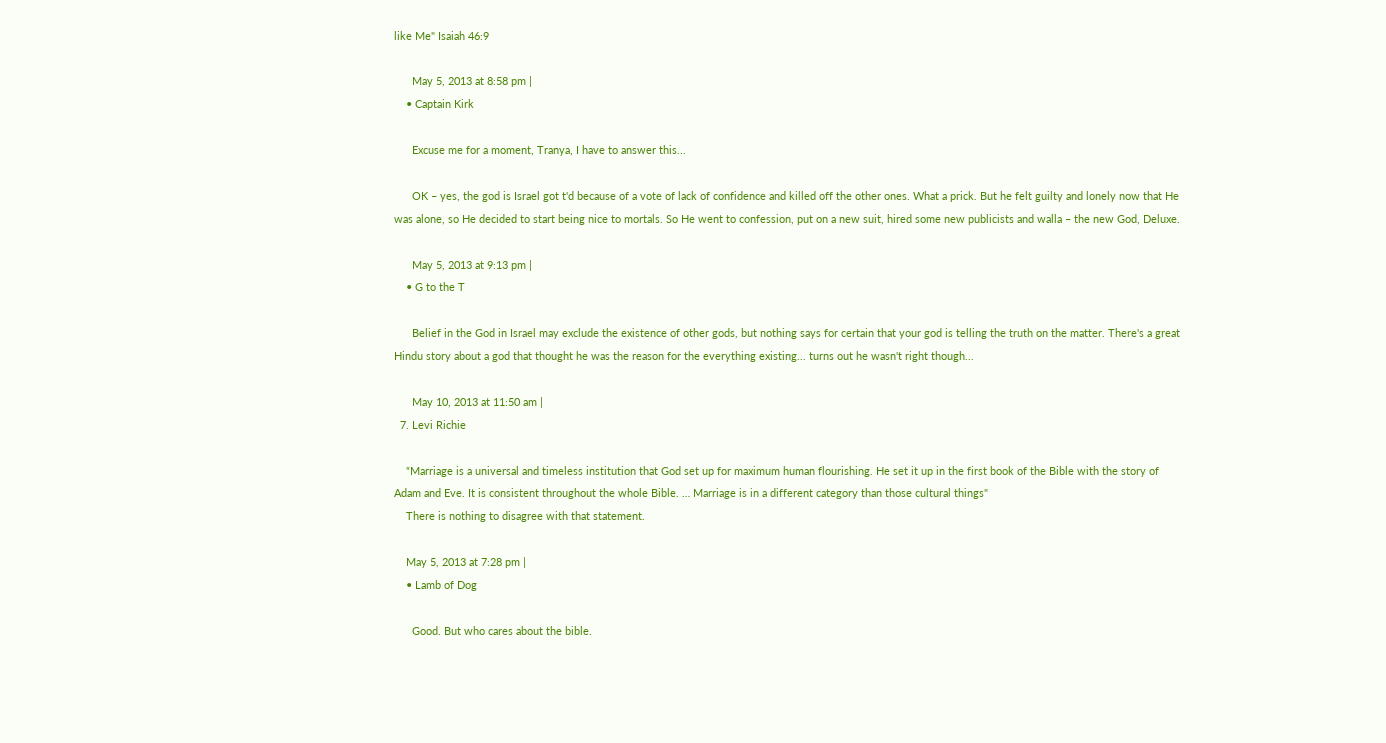like Me" Isaiah 46:9

      May 5, 2013 at 8:58 pm |
    • Captain Kirk

      Excuse me for a moment, Tranya, I have to answer this...

      OK – yes, the god is Israel got t'd because of a vote of lack of confidence and killed off the other ones. What a prick. But he felt guilty and lonely now that He was alone, so He decided to start being nice to mortals. So He went to confession, put on a new suit, hired some new publicists and walla – the new God, Deluxe.

      May 5, 2013 at 9:13 pm |
    • G to the T

      Belief in the God in Israel may exclude the existence of other gods, but nothing says for certain that your god is telling the truth on the matter. There's a great Hindu story about a god that thought he was the reason for the everything existing... turns out he wasn't right though...

      May 10, 2013 at 11:50 am |
  7. Levi Richie

    “Marriage is a universal and timeless institution that God set up for maximum human flourishing. He set it up in the first book of the Bible with the story of Adam and Eve. It is consistent throughout the whole Bible. … Marriage is in a different category than those cultural things"
    There is nothing to disagree with that statement.

    May 5, 2013 at 7:28 pm |
    • Lamb of Dog

      Good. But who cares about the bible.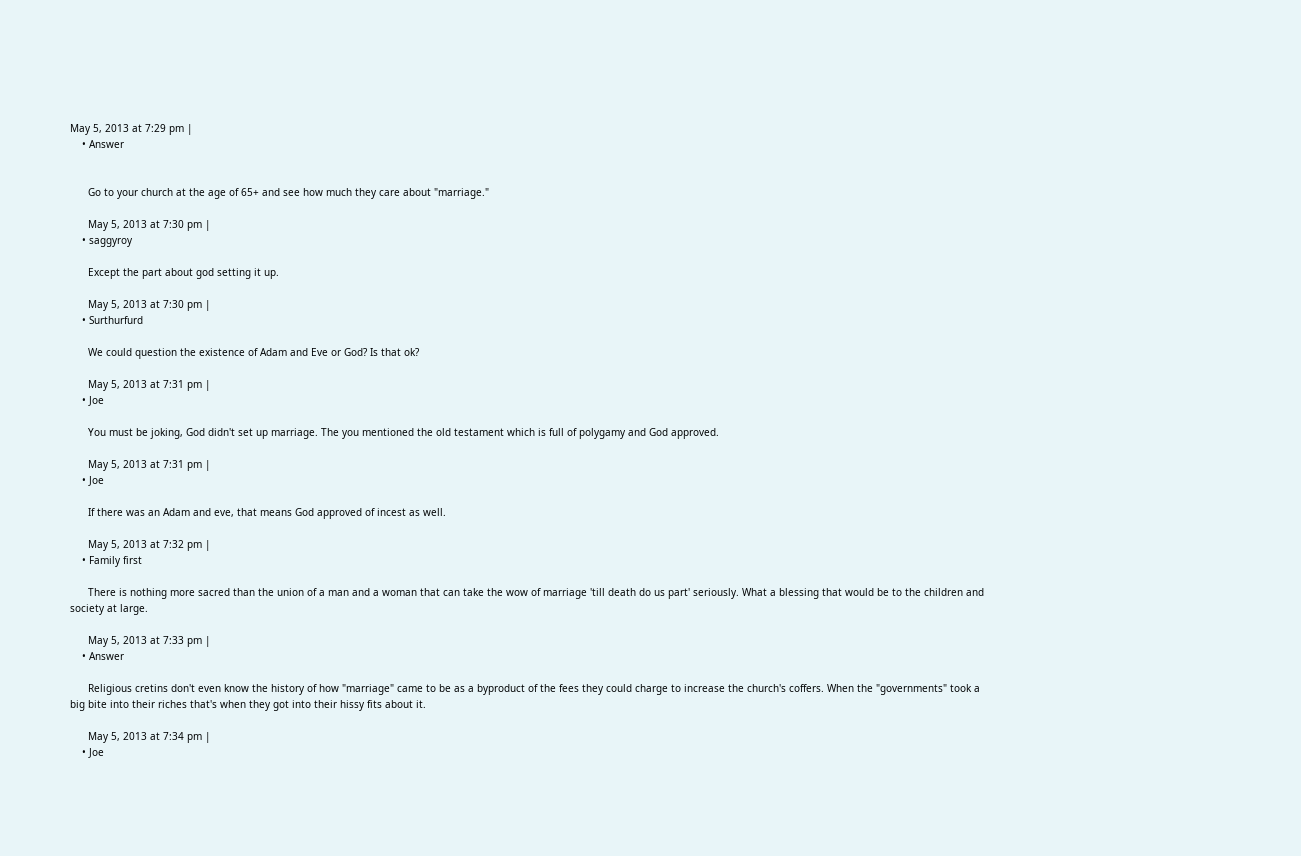May 5, 2013 at 7:29 pm |
    • Answer


      Go to your church at the age of 65+ and see how much they care about "marriage."

      May 5, 2013 at 7:30 pm |
    • saggyroy

      Except the part about god setting it up.

      May 5, 2013 at 7:30 pm |
    • Surthurfurd

      We could question the existence of Adam and Eve or God? Is that ok?

      May 5, 2013 at 7:31 pm |
    • Joe

      You must be joking, God didn't set up marriage. The you mentioned the old testament which is full of polygamy and God approved.

      May 5, 2013 at 7:31 pm |
    • Joe

      If there was an Adam and eve, that means God approved of incest as well.

      May 5, 2013 at 7:32 pm |
    • Family first

      There is nothing more sacred than the union of a man and a woman that can take the wow of marriage 'till death do us part' seriously. What a blessing that would be to the children and society at large.

      May 5, 2013 at 7:33 pm |
    • Answer

      Religious cretins don't even know the history of how "marriage" came to be as a byproduct of the fees they could charge to increase the church's coffers. When the "governments" took a big bite into their riches that's when they got into their hissy fits about it.

      May 5, 2013 at 7:34 pm |
    • Joe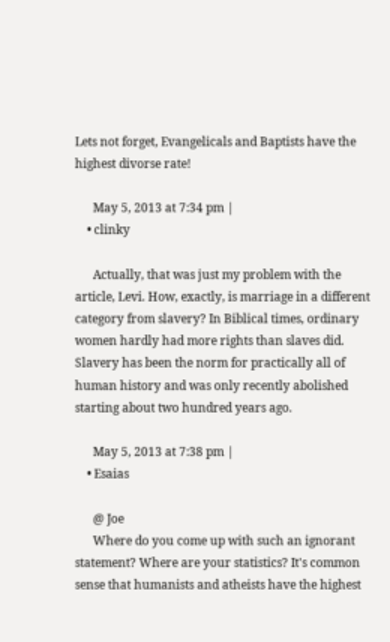Lets not forget, Evangelicals and Baptists have the highest divorse rate!

      May 5, 2013 at 7:34 pm |
    • clinky

      Actually, that was just my problem with the article, Levi. How, exactly, is marriage in a different category from slavery? In Biblical times, ordinary women hardly had more rights than slaves did. Slavery has been the norm for practically all of human history and was only recently abolished starting about two hundred years ago.

      May 5, 2013 at 7:38 pm |
    • Esaias

      @ Joe
      Where do you come up with such an ignorant statement? Where are your statistics? It's common sense that humanists and atheists have the highest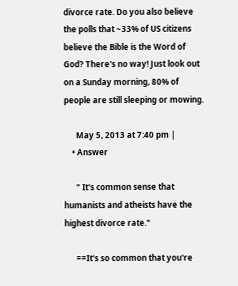divorce rate. Do you also believe the polls that ~33% of US citizens believe the Bible is the Word of God? There's no way! Just look out on a Sunday morning, 80% of people are still sleeping or mowing.

      May 5, 2013 at 7:40 pm |
    • Answer

      " It's common sense that humanists and atheists have the highest divorce rate."

      ==It's so common that you're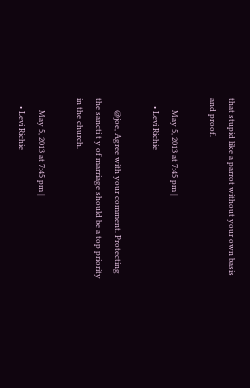that stupid like a parrot without your own basis and proof.

      May 5, 2013 at 7:45 pm |
    • Levi Richie

      @joe, Agree with your comment. Protecting the sancti t y of marriage should be a top priority in the church.

      May 5, 2013 at 7:45 pm |
    • Levi Richie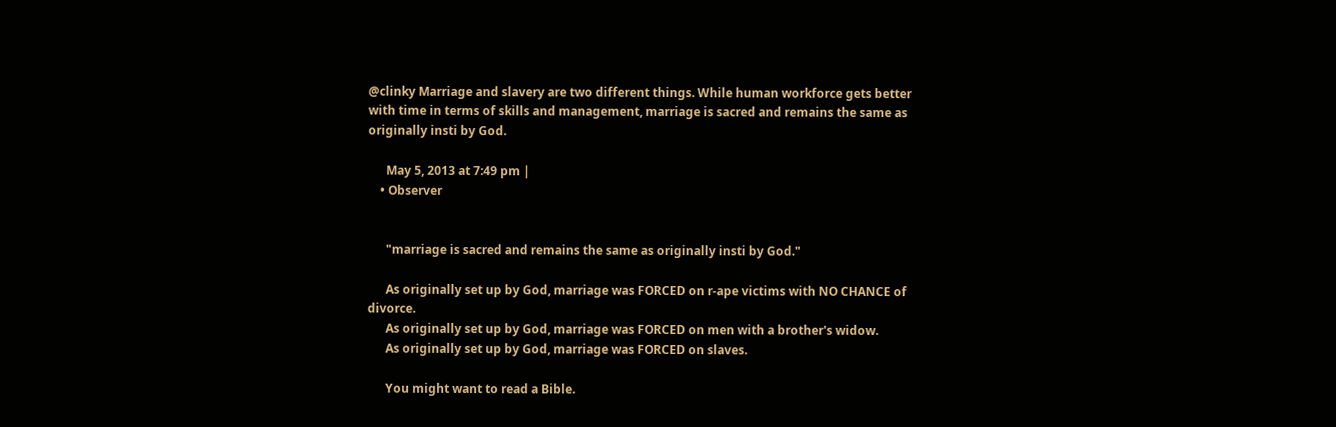@clinky Marriage and slavery are two different things. While human workforce gets better with time in terms of skills and management, marriage is sacred and remains the same as originally insti by God.

      May 5, 2013 at 7:49 pm |
    • Observer


      "marriage is sacred and remains the same as originally insti by God."

      As originally set up by God, marriage was FORCED on r-ape victims with NO CHANCE of divorce.
      As originally set up by God, marriage was FORCED on men with a brother's widow.
      As originally set up by God, marriage was FORCED on slaves.

      You might want to read a Bible.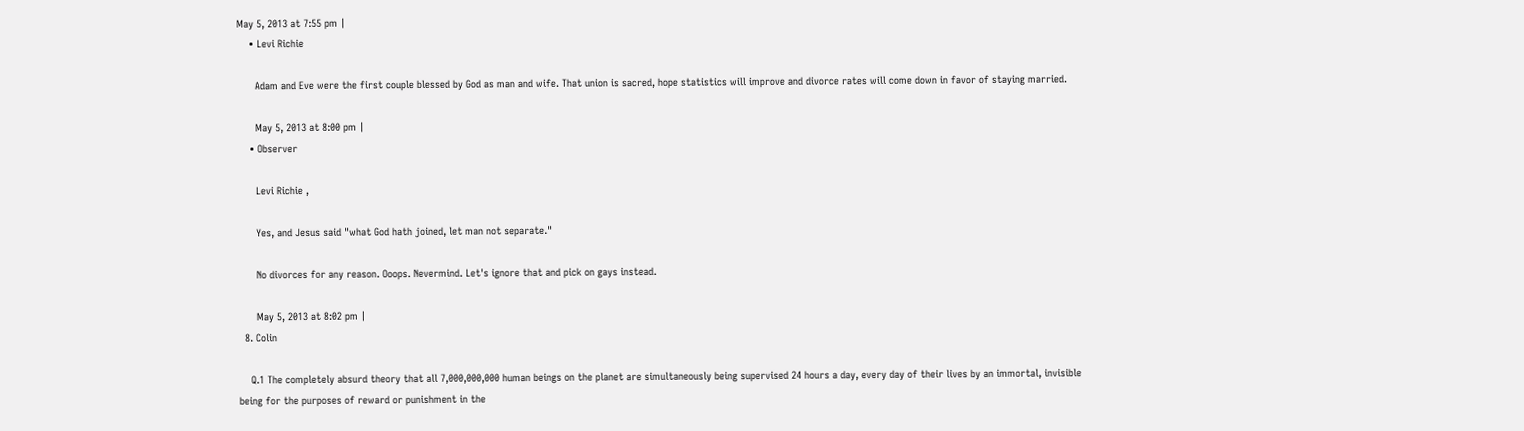May 5, 2013 at 7:55 pm |
    • Levi Richie

      Adam and Eve were the first couple blessed by God as man and wife. That union is sacred, hope statistics will improve and divorce rates will come down in favor of staying married.

      May 5, 2013 at 8:00 pm |
    • Observer

      Levi Richie ,

      Yes, and Jesus said "what God hath joined, let man not separate."

      No divorces for any reason. Ooops. Nevermind. Let's ignore that and pick on gays instead.

      May 5, 2013 at 8:02 pm |
  8. Colin

    Q.1 The completely absurd theory that all 7,000,000,000 human beings on the planet are simultaneously being supervised 24 hours a day, every day of their lives by an immortal, invisible being for the purposes of reward or punishment in the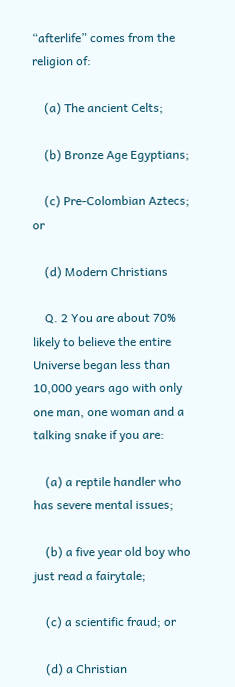“afterlife” comes from the religion of:

    (a) The ancient Celts;

    (b) Bronze Age Egyptians;

    (c) Pre-Colombian Aztecs; or

    (d) Modern Christians

    Q. 2 You are about 70% likely to believe the entire Universe began less than 10,000 years ago with only one man, one woman and a talking snake if you are:

    (a) a reptile handler who has severe mental issues;

    (b) a five year old boy who just read a fairytale;

    (c) a scientific fraud; or

    (d) a Christian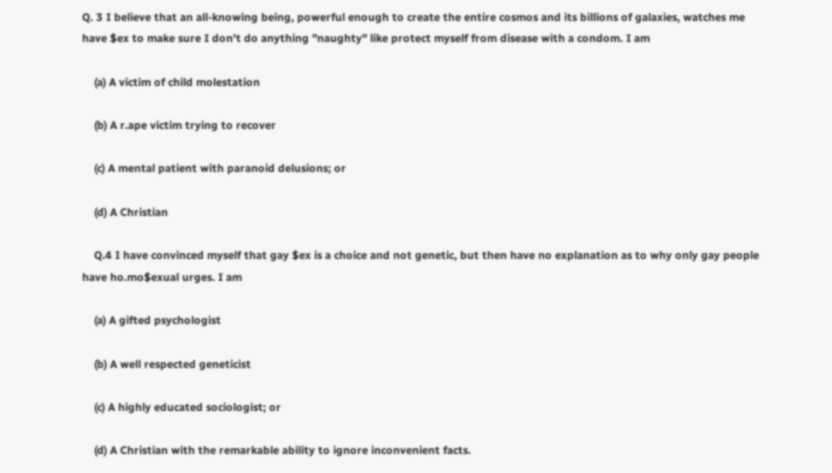Q. 3 I believe that an all-knowing being, powerful enough to create the entire cosmos and its billions of galaxies, watches me have $ex to make sure I don't do anything "naughty" like protect myself from disease with a condom. I am

    (a) A victim of child molestation

    (b) A r.ape victim trying to recover

    (c) A mental patient with paranoid delusions; or

    (d) A Christian

    Q.4 I have convinced myself that gay $ex is a choice and not genetic, but then have no explanation as to why only gay people have ho.mo$exual urges. I am

    (a) A gifted psychologist

    (b) A well respected geneticist

    (c) A highly educated sociologist; or

    (d) A Christian with the remarkable ability to ignore inconvenient facts.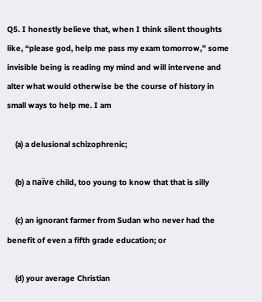Q5. I honestly believe that, when I think silent thoughts like, “please god, help me pass my exam tomorrow,” some invisible being is reading my mind and will intervene and alter what would otherwise be the course of history in small ways to help me. I am

    (a) a delusional schizophrenic;

    (b) a naïve child, too young to know that that is silly

    (c) an ignorant farmer from Sudan who never had the benefit of even a fifth grade education; or

    (d) your average Christian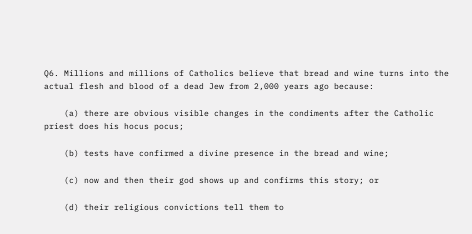Q6. Millions and millions of Catholics believe that bread and wine turns into the actual flesh and blood of a dead Jew from 2,000 years ago because:

    (a) there are obvious visible changes in the condiments after the Catholic priest does his hocus pocus;

    (b) tests have confirmed a divine presence in the bread and wine;

    (c) now and then their god shows up and confirms this story; or

    (d) their religious convictions tell them to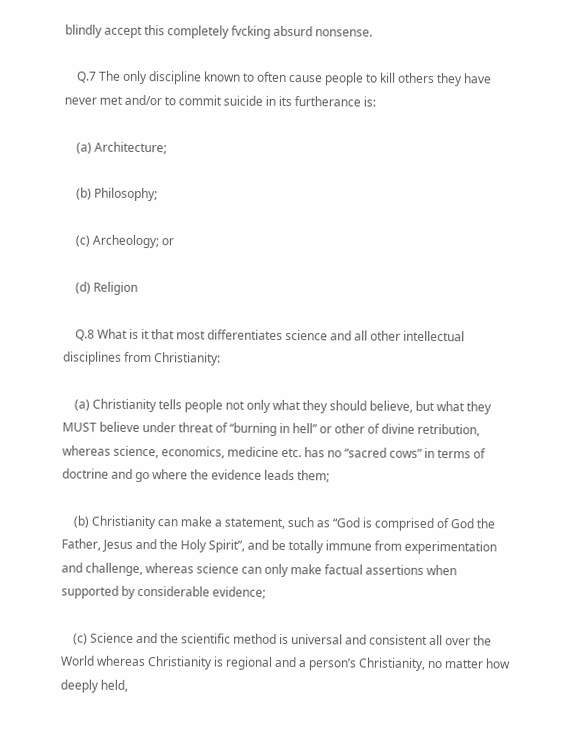blindly accept this completely fvcking absurd nonsense.

    Q.7 The only discipline known to often cause people to kill others they have never met and/or to commit suicide in its furtherance is:

    (a) Architecture;

    (b) Philosophy;

    (c) Archeology; or

    (d) Religion

    Q.8 What is it that most differentiates science and all other intellectual disciplines from Christianity:

    (a) Christianity tells people not only what they should believe, but what they MUST believe under threat of “burning in hell” or other of divine retribution, whereas science, economics, medicine etc. has no “sacred cows” in terms of doctrine and go where the evidence leads them;

    (b) Christianity can make a statement, such as “God is comprised of God the Father, Jesus and the Holy Spirit”, and be totally immune from experimentation and challenge, whereas science can only make factual assertions when supported by considerable evidence;

    (c) Science and the scientific method is universal and consistent all over the World whereas Christianity is regional and a person’s Christianity, no matter how deeply held,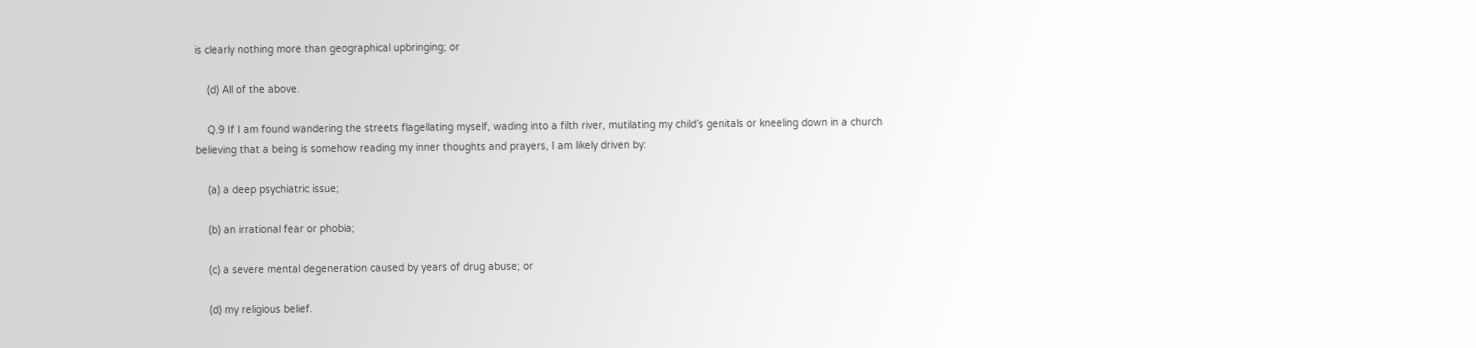is clearly nothing more than geographical upbringing; or

    (d) All of the above.

    Q.9 If I am found wandering the streets flagellating myself, wading into a filth river, mutilating my child’s genitals or kneeling down in a church believing that a being is somehow reading my inner thoughts and prayers, I am likely driven by:

    (a) a deep psychiatric issue;

    (b) an irrational fear or phobia;

    (c) a severe mental degeneration caused by years of drug abuse; or

    (d) my religious belief.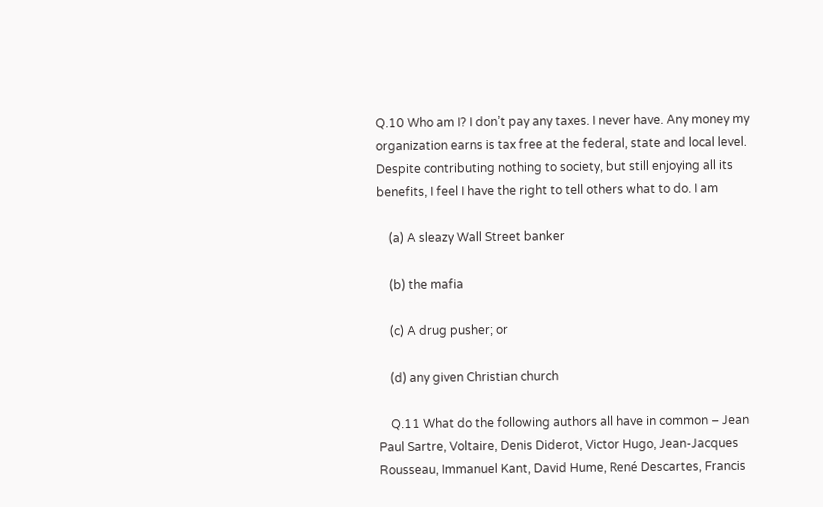Q.10 Who am I? I don’t pay any taxes. I never have. Any money my organization earns is tax free at the federal, state and local level. Despite contributing nothing to society, but still enjoying all its benefits, I feel I have the right to tell others what to do. I am

    (a) A sleazy Wall Street banker

    (b) the mafia

    (c) A drug pusher; or

    (d) any given Christian church

    Q.11 What do the following authors all have in common – Jean Paul Sartre, Voltaire, Denis Diderot, Victor Hugo, Jean-Jacques Rousseau, Immanuel Kant, David Hume, René Descartes, Francis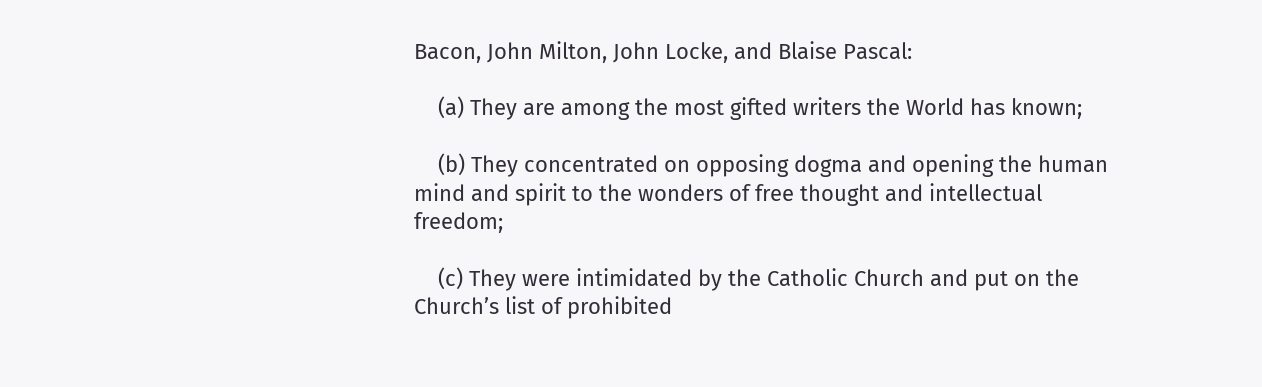Bacon, John Milton, John Locke, and Blaise Pascal:

    (a) They are among the most gifted writers the World has known;

    (b) They concentrated on opposing dogma and opening the human mind and spirit to the wonders of free thought and intellectual freedom;

    (c) They were intimidated by the Catholic Church and put on the Church’s list of prohibited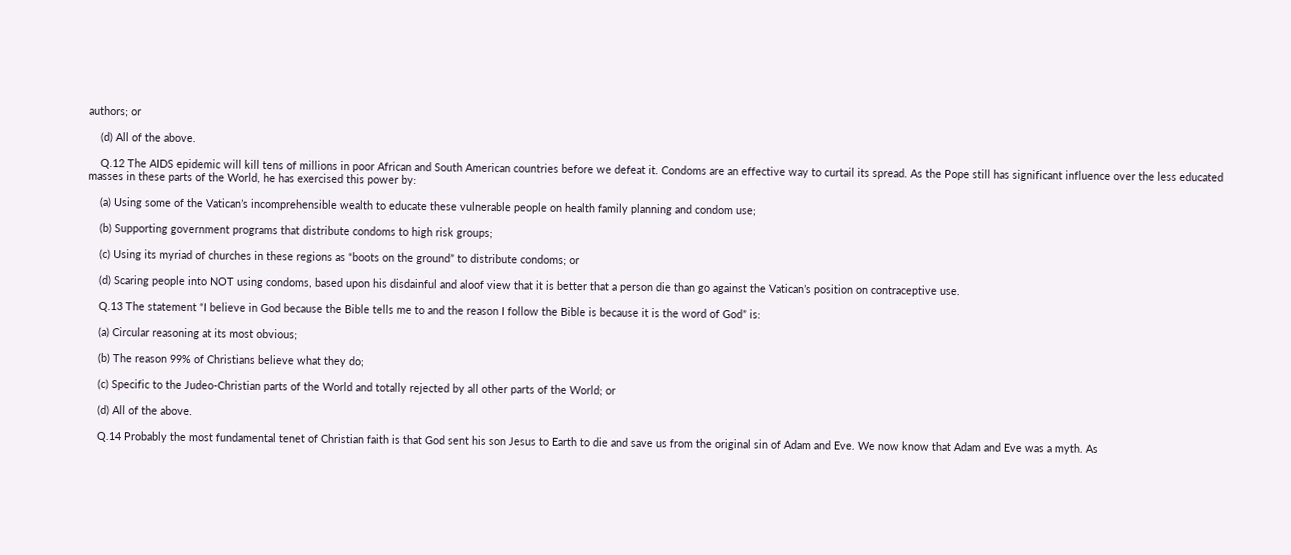authors; or

    (d) All of the above.

    Q.12 The AIDS epidemic will kill tens of millions in poor African and South American countries before we defeat it. Condoms are an effective way to curtail its spread. As the Pope still has significant influence over the less educated masses in these parts of the World, he has exercised this power by:

    (a) Using some of the Vatican’s incomprehensible wealth to educate these vulnerable people on health family planning and condom use;

    (b) Supporting government programs that distribute condoms to high risk groups;

    (c) Using its myriad of churches in these regions as “boots on the ground” to distribute condoms; or

    (d) Scaring people into NOT using condoms, based upon his disdainful and aloof view that it is better that a person die than go against the Vatican’s position on contraceptive use.

    Q.13 The statement “I believe in God because the Bible tells me to and the reason I follow the Bible is because it is the word of God” is:

    (a) Circular reasoning at its most obvious;

    (b) The reason 99% of Christians believe what they do;

    (c) Specific to the Judeo-Christian parts of the World and totally rejected by all other parts of the World; or

    (d) All of the above.

    Q.14 Probably the most fundamental tenet of Christian faith is that God sent his son Jesus to Earth to die and save us from the original sin of Adam and Eve. We now know that Adam and Eve was a myth. As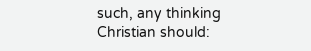such, any thinking Christian should: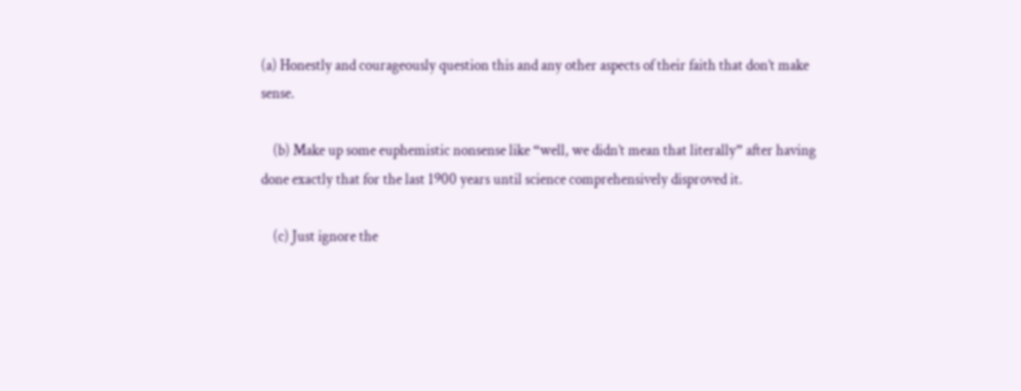(a) Honestly and courageously question this and any other aspects of their faith that don’t make sense.

    (b) Make up some euphemistic nonsense like “well, we didn’t mean that literally” after having done exactly that for the last 1900 years until science comprehensively disproved it.

    (c) Just ignore the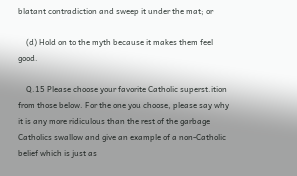blatant contradiction and sweep it under the mat; or

    (d) Hold on to the myth because it makes them feel good.

    Q.15 Please choose your favorite Catholic superst.ition from those below. For the one you choose, please say why it is any more ridiculous than the rest of the garbage Catholics swallow and give an example of a non-Catholic belief which is just as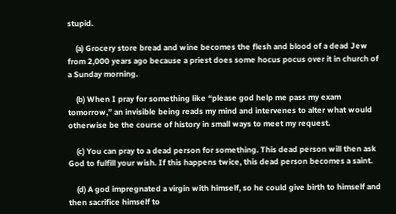stupid.

    (a) Grocery store bread and wine becomes the flesh and blood of a dead Jew from 2,000 years ago because a priest does some hocus pocus over it in church of a Sunday morning.

    (b) When I pray for something like “please god help me pass my exam tomorrow,” an invisible being reads my mind and intervenes to alter what would otherwise be the course of history in small ways to meet my request.

    (c) You can pray to a dead person for something. This dead person will then ask God to fulfill your wish. If this happens twice, this dead person becomes a saint.

    (d) A god impregnated a virgin with himself, so he could give birth to himself and then sacrifice himself to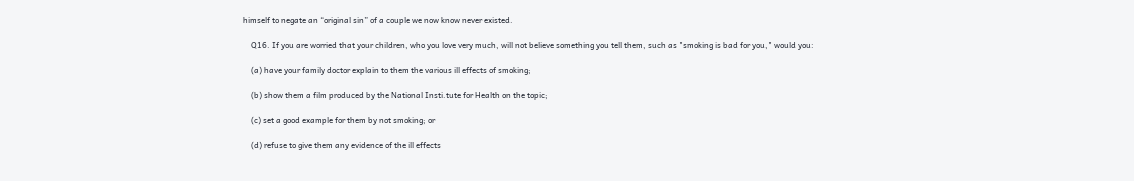himself to negate an “original sin” of a couple we now know never existed.

    Q16. If you are worried that your children, who you love very much, will not believe something you tell them, such as "smoking is bad for you," would you:

    (a) have your family doctor explain to them the various ill effects of smoking;

    (b) show them a film produced by the National Insti.tute for Health on the topic;

    (c) set a good example for them by not smoking; or

    (d) refuse to give them any evidence of the ill effects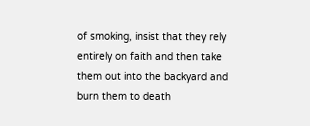of smoking, insist that they rely entirely on faith and then take them out into the backyard and burn them to death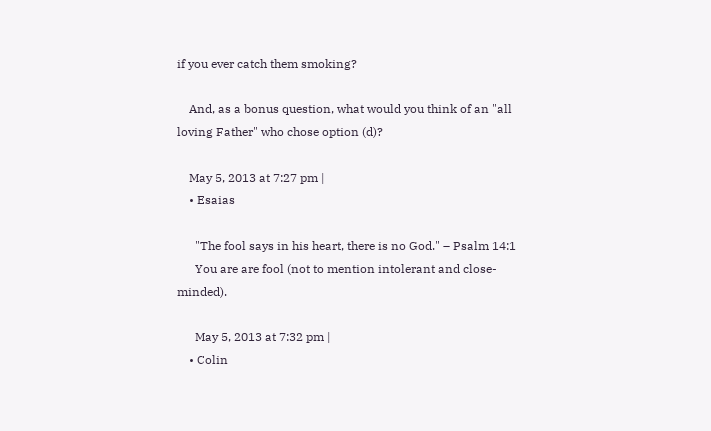if you ever catch them smoking?

    And, as a bonus question, what would you think of an "all loving Father" who chose option (d)?

    May 5, 2013 at 7:27 pm |
    • Esaias

      "The fool says in his heart, there is no God." – Psalm 14:1
      You are are fool (not to mention intolerant and close-minded).

      May 5, 2013 at 7:32 pm |
    • Colin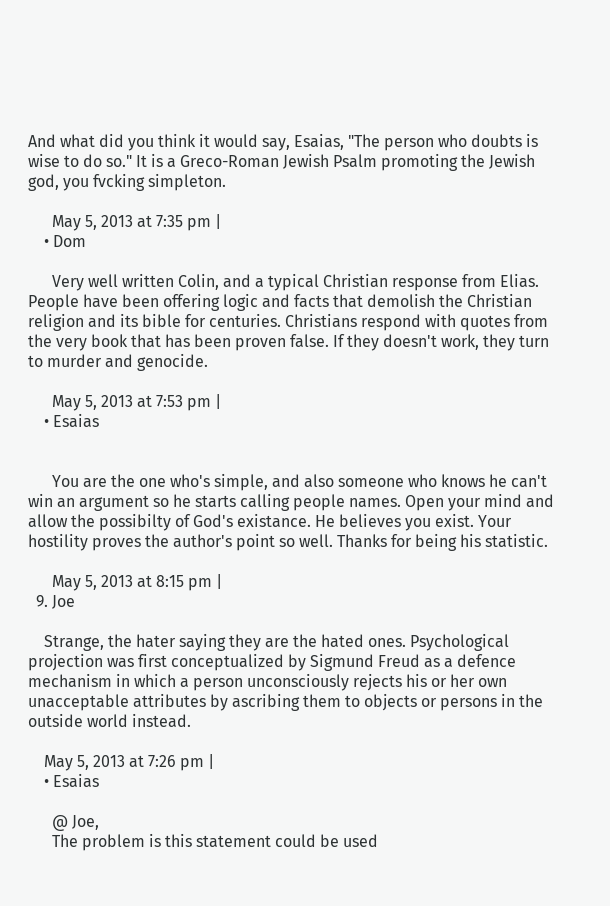And what did you think it would say, Esaias, "The person who doubts is wise to do so." It is a Greco-Roman Jewish Psalm promoting the Jewish god, you fvcking simpleton.

      May 5, 2013 at 7:35 pm |
    • Dom

      Very well written Colin, and a typical Christian response from Elias. People have been offering logic and facts that demolish the Christian religion and its bible for centuries. Christians respond with quotes from the very book that has been proven false. If they doesn't work, they turn to murder and genocide.

      May 5, 2013 at 7:53 pm |
    • Esaias


      You are the one who's simple, and also someone who knows he can't win an argument so he starts calling people names. Open your mind and allow the possibilty of God's existance. He believes you exist. Your hostility proves the author's point so well. Thanks for being his statistic.

      May 5, 2013 at 8:15 pm |
  9. Joe

    Strange, the hater saying they are the hated ones. Psychological projection was first conceptualized by Sigmund Freud as a defence mechanism in which a person unconsciously rejects his or her own unacceptable attributes by ascribing them to objects or persons in the outside world instead.

    May 5, 2013 at 7:26 pm |
    • Esaias

      @ Joe,
      The problem is this statement could be used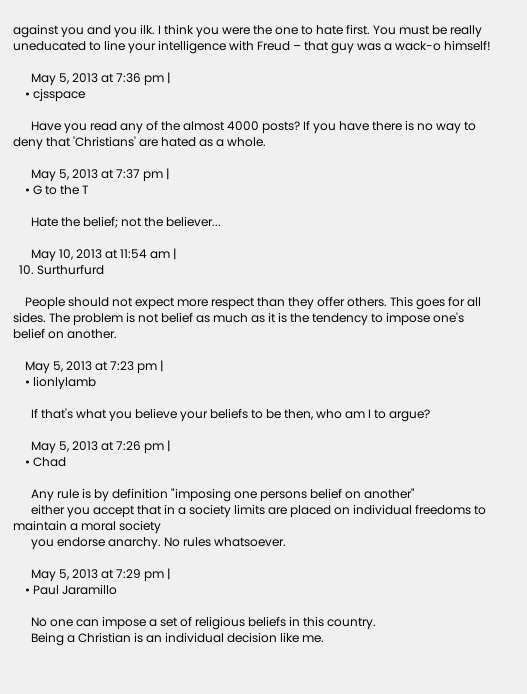against you and you ilk. I think you were the one to hate first. You must be really uneducated to line your intelligence with Freud – that guy was a wack-o himself!

      May 5, 2013 at 7:36 pm |
    • cjsspace

      Have you read any of the almost 4000 posts? If you have there is no way to deny that 'Christians' are hated as a whole.

      May 5, 2013 at 7:37 pm |
    • G to the T

      Hate the belief; not the believer...

      May 10, 2013 at 11:54 am |
  10. Surthurfurd

    People should not expect more respect than they offer others. This goes for all sides. The problem is not belief as much as it is the tendency to impose one's belief on another.

    May 5, 2013 at 7:23 pm |
    • lionlylamb

      If that's what you believe your beliefs to be then, who am I to argue?

      May 5, 2013 at 7:26 pm |
    • Chad

      Any rule is by definition "imposing one persons belief on another"
      either you accept that in a society limits are placed on individual freedoms to maintain a moral society
      you endorse anarchy. No rules whatsoever.

      May 5, 2013 at 7:29 pm |
    • Paul Jaramillo

      No one can impose a set of religious beliefs in this country.
      Being a Christian is an individual decision like me.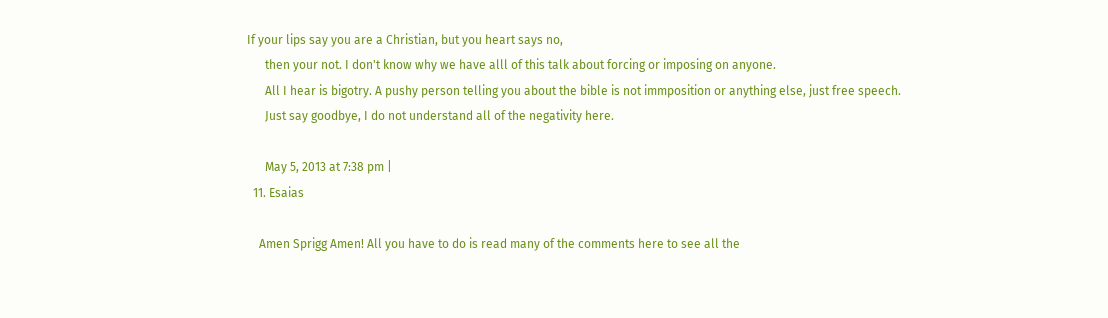If your lips say you are a Christian, but you heart says no,
      then your not. I don't know why we have alll of this talk about forcing or imposing on anyone.
      All I hear is bigotry. A pushy person telling you about the bible is not immposition or anything else, just free speech.
      Just say goodbye, I do not understand all of the negativity here.

      May 5, 2013 at 7:38 pm |
  11. Esaias

    Amen Sprigg Amen! All you have to do is read many of the comments here to see all the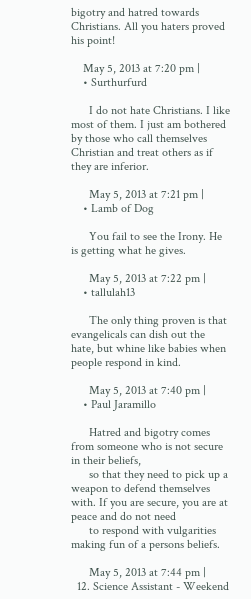bigotry and hatred towards Christians. All you haters proved his point!

    May 5, 2013 at 7:20 pm |
    • Surthurfurd

      I do not hate Christians. I like most of them. I just am bothered by those who call themselves Christian and treat others as if they are inferior.

      May 5, 2013 at 7:21 pm |
    • Lamb of Dog

      You fail to see the Irony. He is getting what he gives.

      May 5, 2013 at 7:22 pm |
    • tallulah13

      The only thing proven is that evangelicals can dish out the hate, but whine like babies when people respond in kind.

      May 5, 2013 at 7:40 pm |
    • Paul Jaramillo

      Hatred and bigotry comes from someone who is not secure in their beliefs,
      so that they need to pick up a weapon to defend themselves with. If you are secure, you are at peace and do not need
      to respond with vulgarities making fun of a persons beliefs.

      May 5, 2013 at 7:44 pm |
  12. Science Assistant - Weekend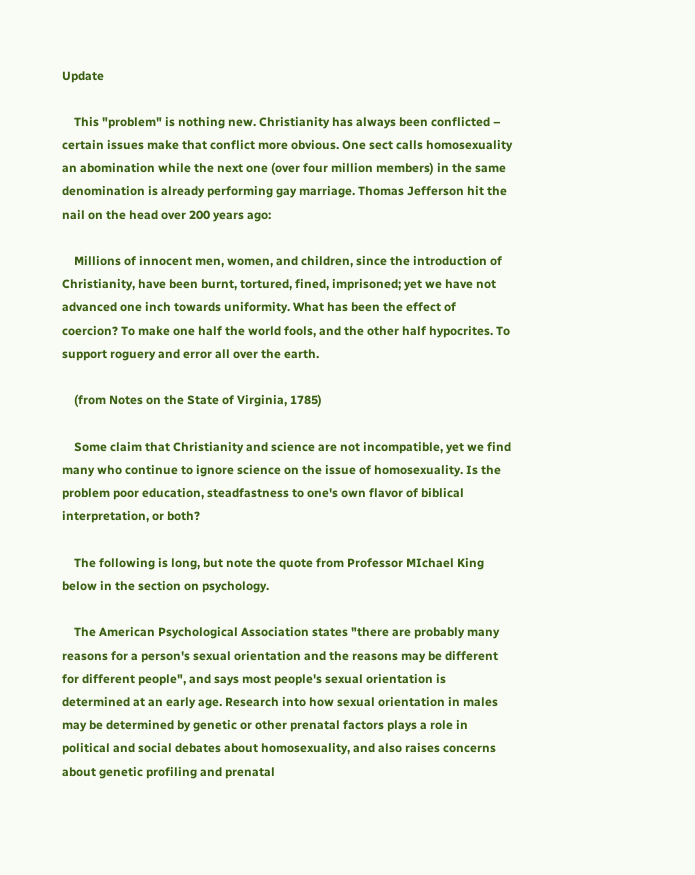Update

    This "problem" is nothing new. Christianity has always been conflicted – certain issues make that conflict more obvious. One sect calls homosexuality an abomination while the next one (over four million members) in the same denomination is already performing gay marriage. Thomas Jefferson hit the nail on the head over 200 years ago:

    Millions of innocent men, women, and children, since the introduction of Christianity, have been burnt, tortured, fined, imprisoned; yet we have not advanced one inch towards uniformity. What has been the effect of coercion? To make one half the world fools, and the other half hypocrites. To support roguery and error all over the earth.

    (from Notes on the State of Virginia, 1785)

    Some claim that Christianity and science are not incompatible, yet we find many who continue to ignore science on the issue of homosexuality. Is the problem poor education, steadfastness to one's own flavor of biblical interpretation, or both?

    The following is long, but note the quote from Professor MIchael King below in the section on psychology.

    The American Psychological Association states "there are probably many reasons for a person's sexual orientation and the reasons may be different for different people", and says most people's sexual orientation is determined at an early age. Research into how sexual orientation in males may be determined by genetic or other prenatal factors plays a role in political and social debates about homosexuality, and also raises concerns about genetic profiling and prenatal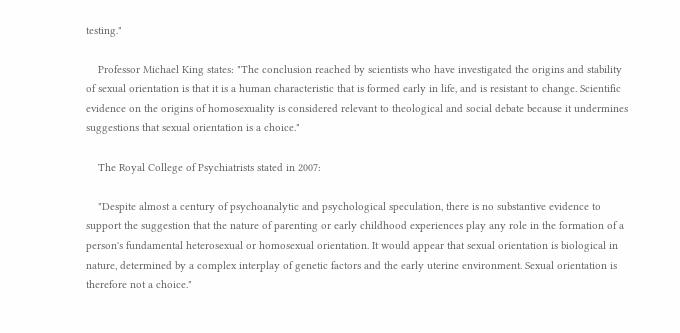testing."

    Professor Michael King states: "The conclusion reached by scientists who have investigated the origins and stability of sexual orientation is that it is a human characteristic that is formed early in life, and is resistant to change. Scientific evidence on the origins of homosexuality is considered relevant to theological and social debate because it undermines suggestions that sexual orientation is a choice."

    The Royal College of Psychiatrists stated in 2007:

    "Despite almost a century of psychoanalytic and psychological speculation, there is no substantive evidence to support the suggestion that the nature of parenting or early childhood experiences play any role in the formation of a person's fundamental heterosexual or homosexual orientation. It would appear that sexual orientation is biological in nature, determined by a complex interplay of genetic factors and the early uterine environment. Sexual orientation is therefore not a choice."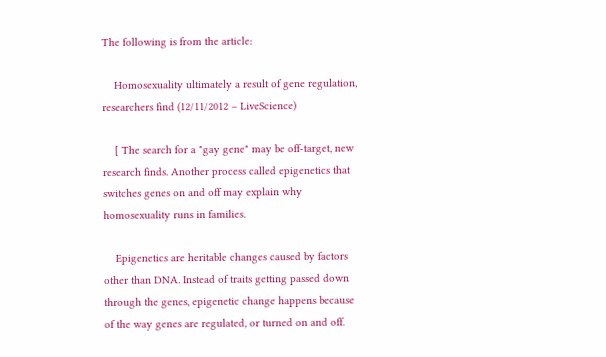The following is from the article:

    Homosexuality ultimately a result of gene regulation, researchers find (12/11/2012 – LiveScience)

    [ The search for a "gay gene" may be off-target, new research finds. Another process called epigenetics that switches genes on and off may explain why homosexuality runs in families.

    Epigenetics are heritable changes caused by factors other than DNA. Instead of traits getting passed down through the genes, epigenetic change happens because of the way genes are regulated, or turned on and off.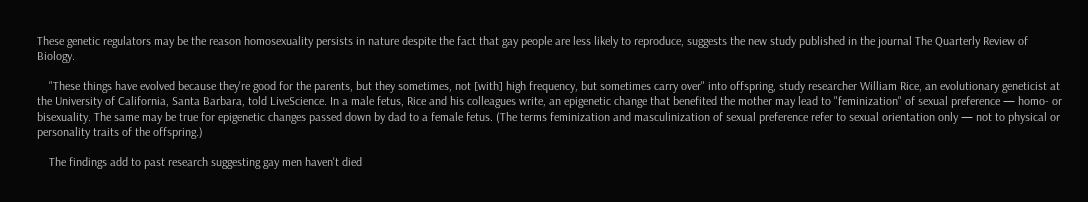These genetic regulators may be the reason homosexuality persists in nature despite the fact that gay people are less likely to reproduce, suggests the new study published in the journal The Quarterly Review of Biology.

    "These things have evolved because they're good for the parents, but they sometimes, not [with] high frequency, but sometimes carry over" into offspring, study researcher William Rice, an evolutionary geneticist at the University of California, Santa Barbara, told LiveScience. In a male fetus, Rice and his colleagues write, an epigenetic change that benefited the mother may lead to "feminization" of sexual preference — homo- or bisexuality. The same may be true for epigenetic changes passed down by dad to a female fetus. (The terms feminization and masculinization of sexual preference refer to sexual orientation only — not to physical or personality traits of the offspring.)

    The findings add to past research suggesting gay men haven't died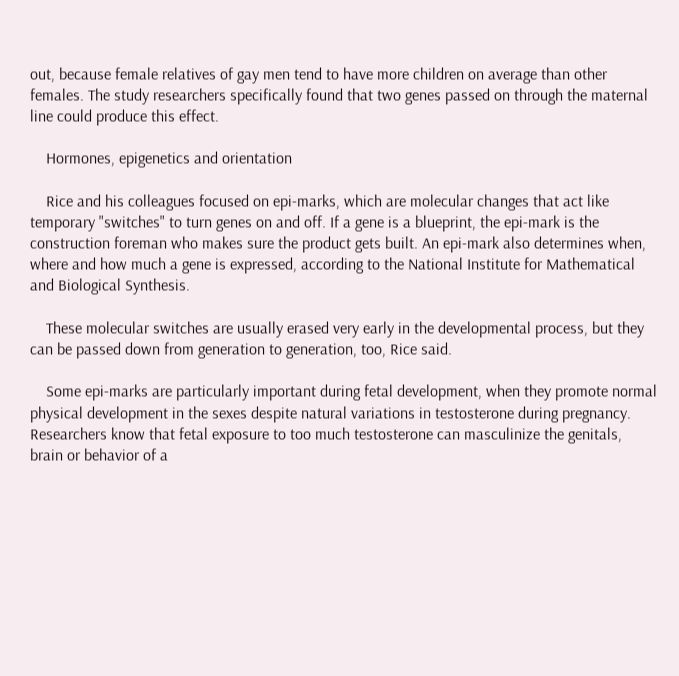out, because female relatives of gay men tend to have more children on average than other females. The study researchers specifically found that two genes passed on through the maternal line could produce this effect.

    Hormones, epigenetics and orientation

    Rice and his colleagues focused on epi-marks, which are molecular changes that act like temporary "switches" to turn genes on and off. If a gene is a blueprint, the epi-mark is the construction foreman who makes sure the product gets built. An epi-mark also determines when, where and how much a gene is expressed, according to the National Institute for Mathematical and Biological Synthesis.

    These molecular switches are usually erased very early in the developmental process, but they can be passed down from generation to generation, too, Rice said.

    Some epi-marks are particularly important during fetal development, when they promote normal physical development in the sexes despite natural variations in testosterone during pregnancy. Researchers know that fetal exposure to too much testosterone can masculinize the genitals, brain or behavior of a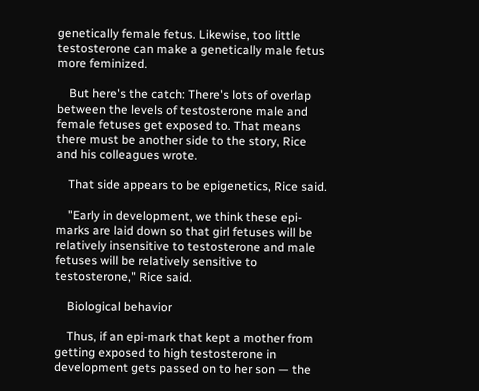genetically female fetus. Likewise, too little testosterone can make a genetically male fetus more feminized.

    But here's the catch: There's lots of overlap between the levels of testosterone male and female fetuses get exposed to. That means there must be another side to the story, Rice and his colleagues wrote.

    That side appears to be epigenetics, Rice said.

    "Early in development, we think these epi-marks are laid down so that girl fetuses will be relatively insensitive to testosterone and male fetuses will be relatively sensitive to testosterone," Rice said.

    Biological behavior

    Thus, if an epi-mark that kept a mother from getting exposed to high testosterone in development gets passed on to her son — the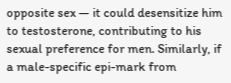opposite sex — it could desensitize him to testosterone, contributing to his sexual preference for men. Similarly, if a male-specific epi-mark from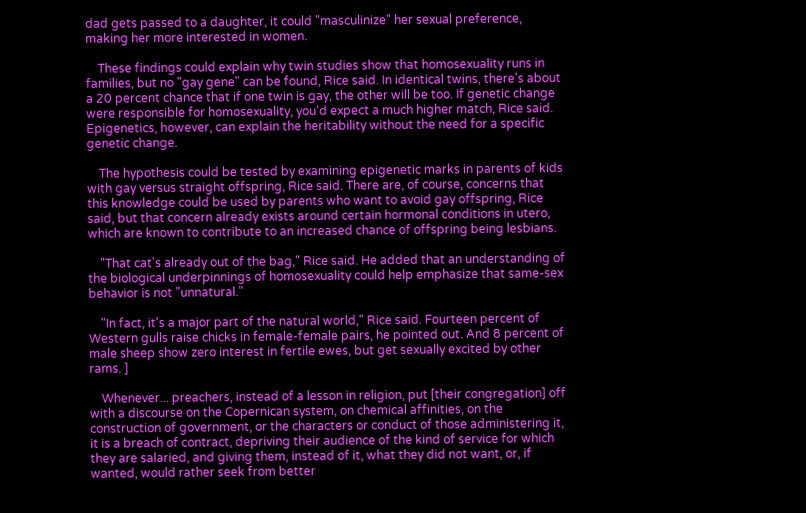dad gets passed to a daughter, it could "masculinize" her sexual preference, making her more interested in women.

    These findings could explain why twin studies show that homosexuality runs in families, but no "gay gene" can be found, Rice said. In identical twins, there's about a 20 percent chance that if one twin is gay, the other will be too. If genetic change were responsible for homosexuality, you'd expect a much higher match, Rice said. Epigenetics, however, can explain the heritability without the need for a specific genetic change.

    The hypothesis could be tested by examining epigenetic marks in parents of kids with gay versus straight offspring, Rice said. There are, of course, concerns that this knowledge could be used by parents who want to avoid gay offspring, Rice said, but that concern already exists around certain hormonal conditions in utero, which are known to contribute to an increased chance of offspring being lesbians.

    "That cat's already out of the bag," Rice said. He added that an understanding of the biological underpinnings of homosexuality could help emphasize that same-sex behavior is not "unnatural."

    "In fact, it's a major part of the natural world," Rice said. Fourteen percent of Western gulls raise chicks in female-female pairs, he pointed out. And 8 percent of male sheep show zero interest in fertile ewes, but get sexually excited by other rams. ]

    Whenever... preachers, instead of a lesson in religion, put [their congregation] off with a discourse on the Copernican system, on chemical affinities, on the construction of government, or the characters or conduct of those administering it, it is a breach of contract, depriving their audience of the kind of service for which they are salaried, and giving them, instead of it, what they did not want, or, if wanted, would rather seek from better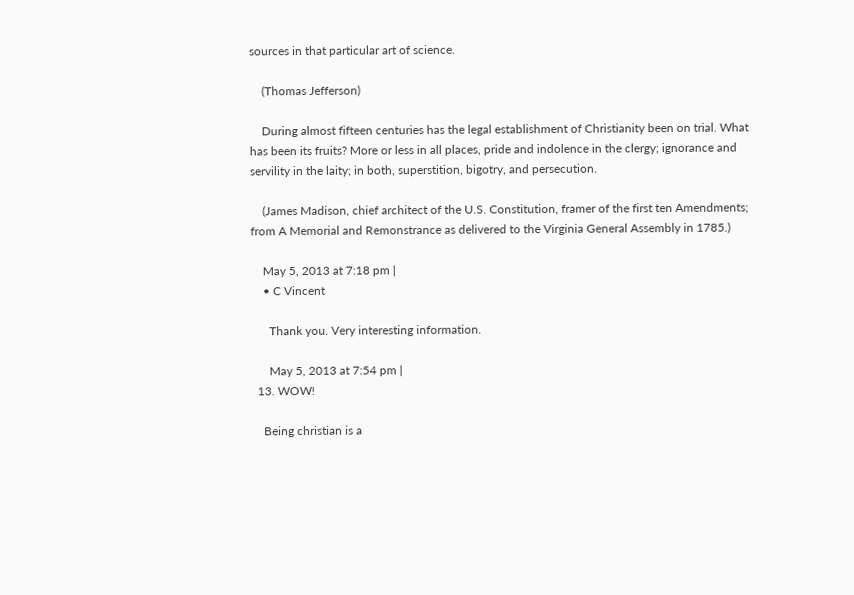sources in that particular art of science.

    (Thomas Jefferson)

    During almost fifteen centuries has the legal establishment of Christianity been on trial. What has been its fruits? More or less in all places, pride and indolence in the clergy; ignorance and servility in the laity; in both, superstition, bigotry, and persecution.

    (James Madison, chief architect of the U.S. Constitution, framer of the first ten Amendments; from A Memorial and Remonstrance as delivered to the Virginia General Assembly in 1785.)

    May 5, 2013 at 7:18 pm |
    • C Vincent

      Thank you. Very interesting information.

      May 5, 2013 at 7:54 pm |
  13. WOW!

    Being christian is a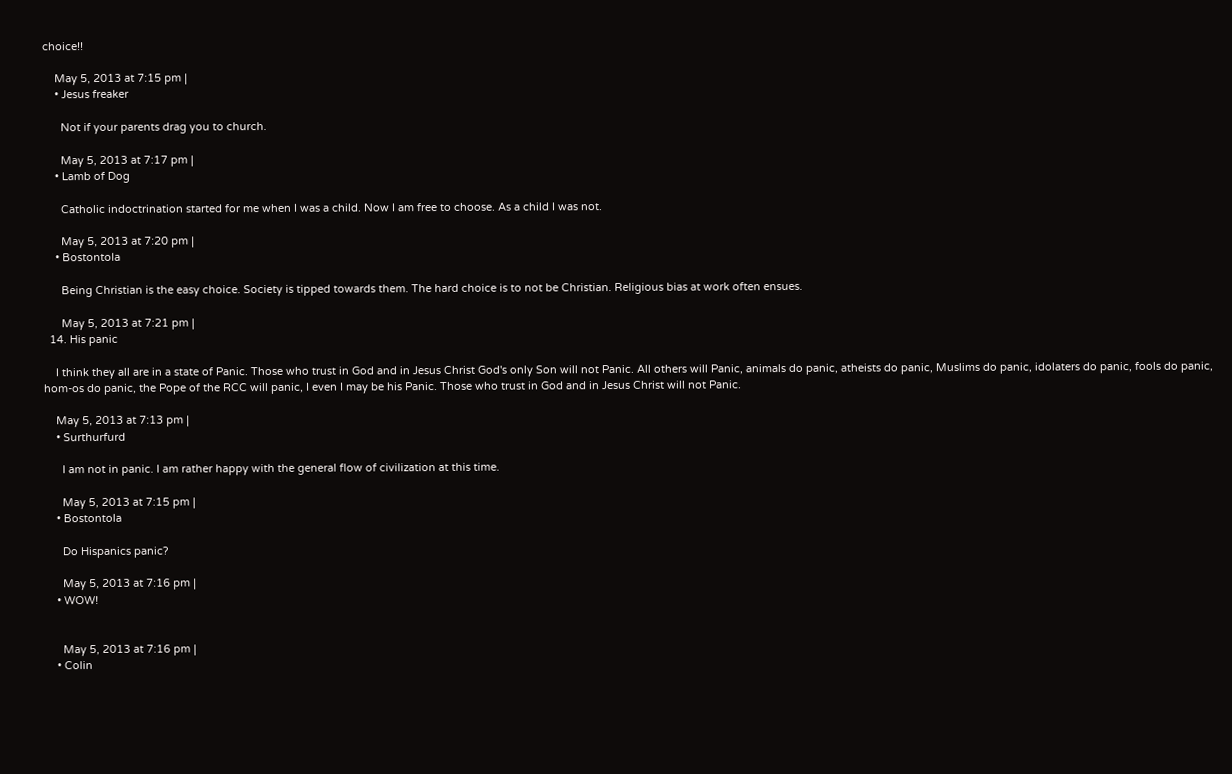choice!!

    May 5, 2013 at 7:15 pm |
    • Jesus freaker

      Not if your parents drag you to church.

      May 5, 2013 at 7:17 pm |
    • Lamb of Dog

      Catholic indoctrination started for me when I was a child. Now I am free to choose. As a child I was not.

      May 5, 2013 at 7:20 pm |
    • Bostontola

      Being Christian is the easy choice. Society is tipped towards them. The hard choice is to not be Christian. Religious bias at work often ensues.

      May 5, 2013 at 7:21 pm |
  14. His panic

    I think they all are in a state of Panic. Those who trust in God and in Jesus Christ God's only Son will not Panic. All others will Panic, animals do panic, atheists do panic, Muslims do panic, idolaters do panic, fools do panic, hom-os do panic, the Pope of the RCC will panic, I even I may be his Panic. Those who trust in God and in Jesus Christ will not Panic.

    May 5, 2013 at 7:13 pm |
    • Surthurfurd

      I am not in panic. I am rather happy with the general flow of civilization at this time.

      May 5, 2013 at 7:15 pm |
    • Bostontola

      Do Hispanics panic?

      May 5, 2013 at 7:16 pm |
    • WOW!


      May 5, 2013 at 7:16 pm |
    • Colin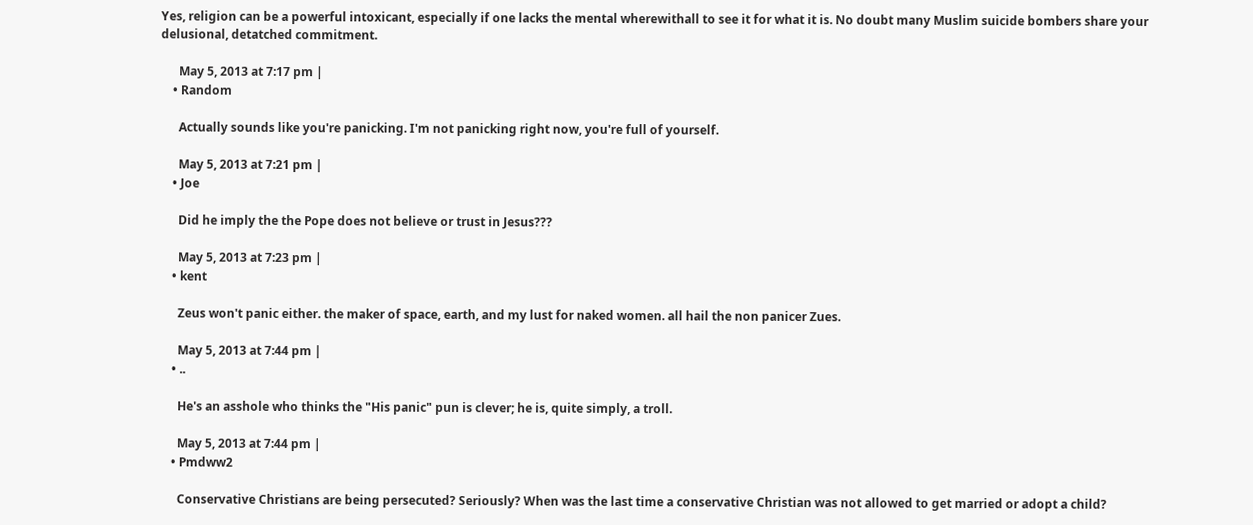Yes, religion can be a powerful intoxicant, especially if one lacks the mental wherewithall to see it for what it is. No doubt many Muslim suicide bombers share your delusional, detatched commitment.

      May 5, 2013 at 7:17 pm |
    • Random

      Actually sounds like you're panicking. I'm not panicking right now, you're full of yourself.

      May 5, 2013 at 7:21 pm |
    • Joe

      Did he imply the the Pope does not believe or trust in Jesus???

      May 5, 2013 at 7:23 pm |
    • kent

      Zeus won't panic either. the maker of space, earth, and my lust for naked women. all hail the non panicer Zues.

      May 5, 2013 at 7:44 pm |
    • ..

      He's an asshole who thinks the "His panic" pun is clever; he is, quite simply, a troll.

      May 5, 2013 at 7:44 pm |
    • Pmdww2

      Conservative Christians are being persecuted? Seriously? When was the last time a conservative Christian was not allowed to get married or adopt a child?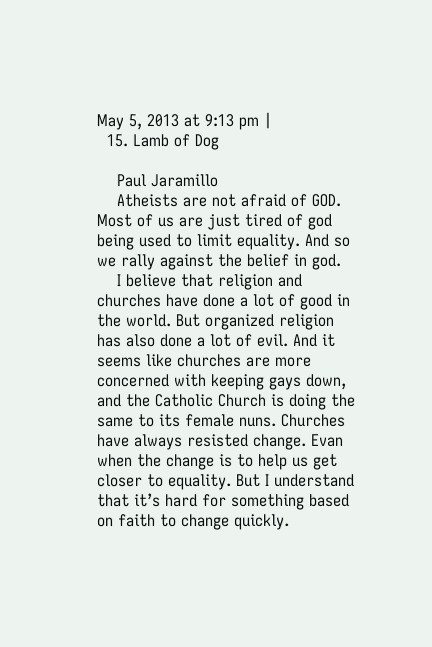May 5, 2013 at 9:13 pm |
  15. Lamb of Dog

    Paul Jaramillo
    Atheists are not afraid of GOD. Most of us are just tired of god being used to limit equality. And so we rally against the belief in god.
    I believe that religion and churches have done a lot of good in the world. But organized religion has also done a lot of evil. And it seems like churches are more concerned with keeping gays down, and the Catholic Church is doing the same to its female nuns. Churches have always resisted change. Evan when the change is to help us get closer to equality. But I understand that it’s hard for something based on faith to change quickly.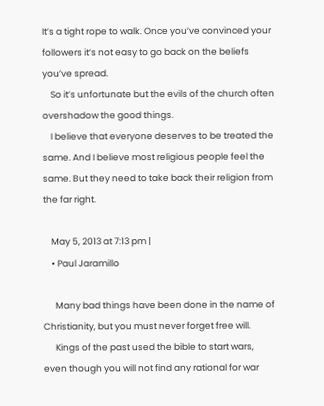It’s a tight rope to walk. Once you’ve convinced your followers it’s not easy to go back on the beliefs you’ve spread.
    So it’s unfortunate but the evils of the church often overshadow the good things.
    I believe that everyone deserves to be treated the same. And I believe most religious people feel the same. But they need to take back their religion from the far right.

    May 5, 2013 at 7:13 pm |
    • Paul Jaramillo

      Many bad things have been done in the name of Christianity, but you must never forget free will.
      Kings of the past used the bible to start wars, even though you will not find any rational for war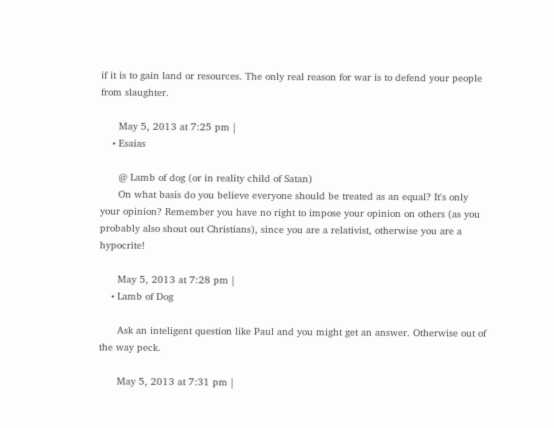if it is to gain land or resources. The only real reason for war is to defend your people from slaughter.

      May 5, 2013 at 7:25 pm |
    • Esaias

      @ Lamb of dog (or in reality child of Satan)
      On what basis do you believe everyone should be treated as an equal? It's only your opinion? Remember you have no right to impose your opinion on others (as you probably also shout out Christians), since you are a relativist, otherwise you are a hypocrite!

      May 5, 2013 at 7:28 pm |
    • Lamb of Dog

      Ask an inteligent question like Paul and you might get an answer. Otherwise out of the way peck.

      May 5, 2013 at 7:31 pm |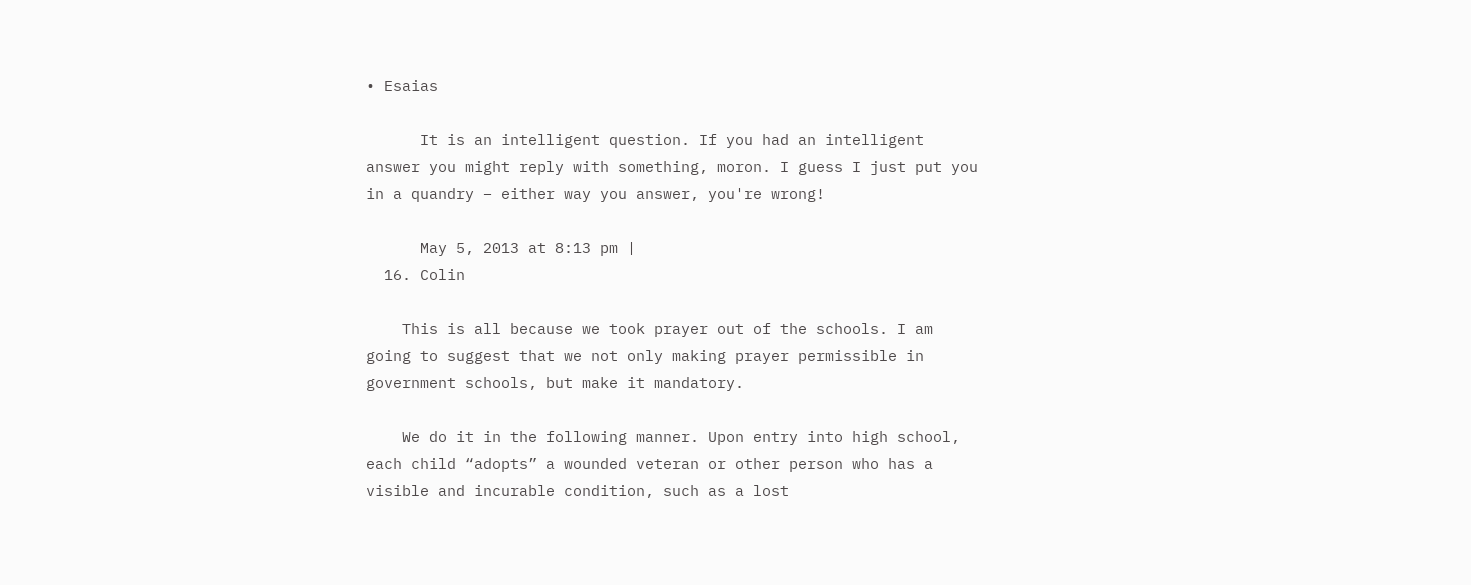• Esaias

      It is an intelligent question. If you had an intelligent answer you might reply with something, moron. I guess I just put you in a quandry – either way you answer, you're wrong!

      May 5, 2013 at 8:13 pm |
  16. Colin

    This is all because we took prayer out of the schools. I am going to suggest that we not only making prayer permissible in government schools, but make it mandatory.

    We do it in the following manner. Upon entry into high school, each child “adopts” a wounded veteran or other person who has a visible and incurable condition, such as a lost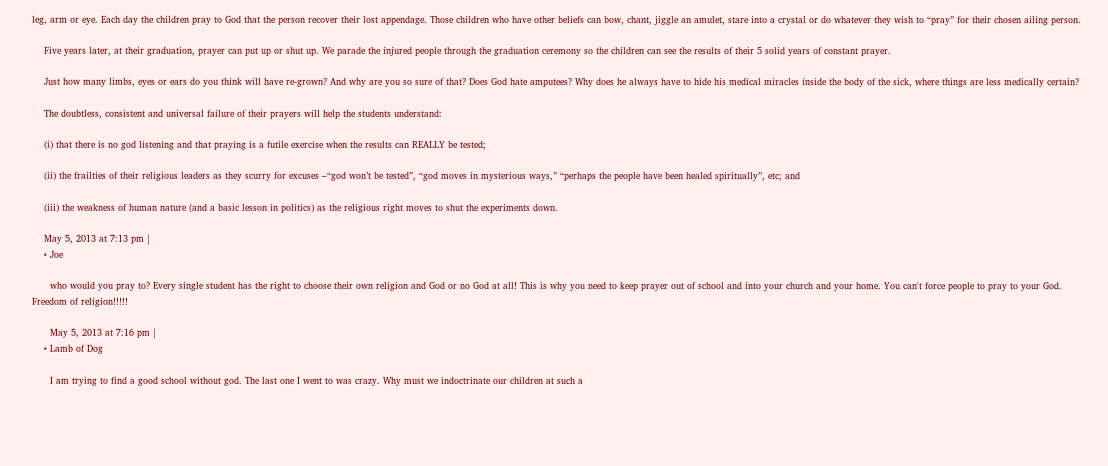leg, arm or eye. Each day the children pray to God that the person recover their lost appendage. Those children who have other beliefs can bow, chant, jiggle an amulet, stare into a crystal or do whatever they wish to “pray” for their chosen ailing person.

    Five years later, at their graduation, prayer can put up or shut up. We parade the injured people through the graduation ceremony so the children can see the results of their 5 solid years of constant prayer.

    Just how many limbs, eyes or ears do you think will have re-grown? And why are you so sure of that? Does God hate amputees? Why does he always have to hide his medical miracles inside the body of the sick, where things are less medically certain?

    The doubtless, consistent and universal failure of their prayers will help the students understand:

    (i) that there is no god listening and that praying is a futile exercise when the results can REALLY be tested;

    (ii) the frailties of their religious leaders as they scurry for excuses –“god won’t be tested”, “god moves in mysterious ways,” “perhaps the people have been healed spiritually”, etc; and

    (iii) the weakness of human nature (and a basic lesson in politics) as the religious right moves to shut the experiments down.

    May 5, 2013 at 7:13 pm |
    • Joe

      who would you pray to? Every single student has the right to choose their own religion and God or no God at all! This is why you need to keep prayer out of school and into your church and your home. You can't force people to pray to your God. Freedom of religion!!!!!

      May 5, 2013 at 7:16 pm |
    • Lamb of Dog

      I am trying to find a good school without god. The last one I went to was crazy. Why must we indoctrinate our children at such a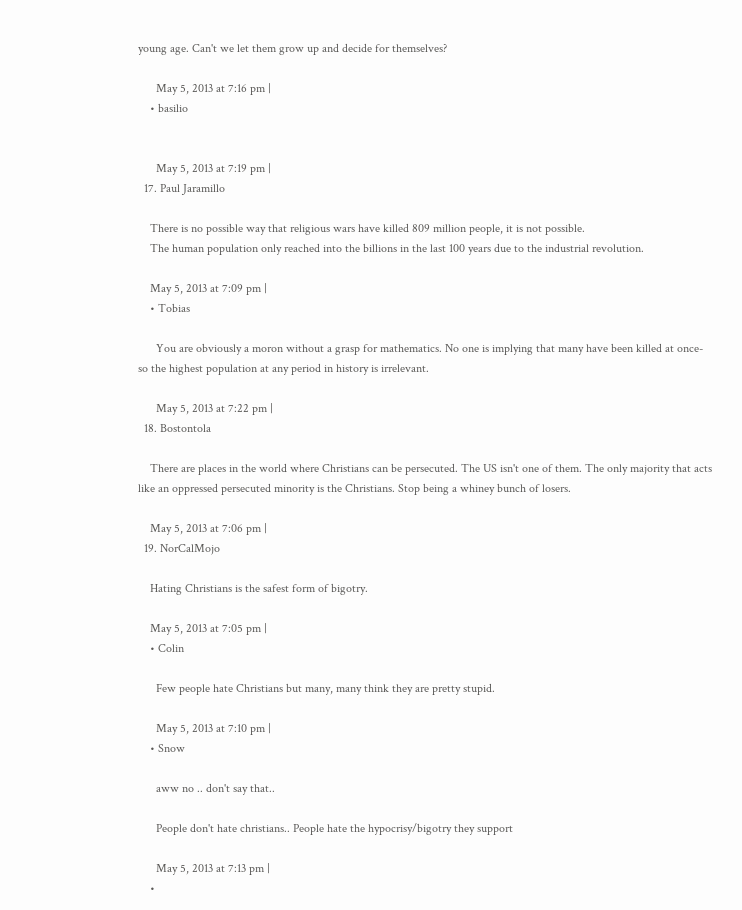young age. Can't we let them grow up and decide for themselves?

      May 5, 2013 at 7:16 pm |
    • basilio


      May 5, 2013 at 7:19 pm |
  17. Paul Jaramillo

    There is no possible way that religious wars have killed 809 million people, it is not possible.
    The human population only reached into the billions in the last 100 years due to the industrial revolution.

    May 5, 2013 at 7:09 pm |
    • Tobias

      You are obviously a moron without a grasp for mathematics. No one is implying that many have been killed at once- so the highest population at any period in history is irrelevant.

      May 5, 2013 at 7:22 pm |
  18. Bostontola

    There are places in the world where Christians can be persecuted. The US isn't one of them. The only majority that acts like an oppressed persecuted minority is the Christians. Stop being a whiney bunch of losers.

    May 5, 2013 at 7:06 pm |
  19. NorCalMojo

    Hating Christians is the safest form of bigotry.

    May 5, 2013 at 7:05 pm |
    • Colin

      Few people hate Christians but many, many think they are pretty stupid.

      May 5, 2013 at 7:10 pm |
    • Snow

      aww no .. don't say that..

      People don't hate christians.. People hate the hypocrisy/bigotry they support

      May 5, 2013 at 7:13 pm |
    •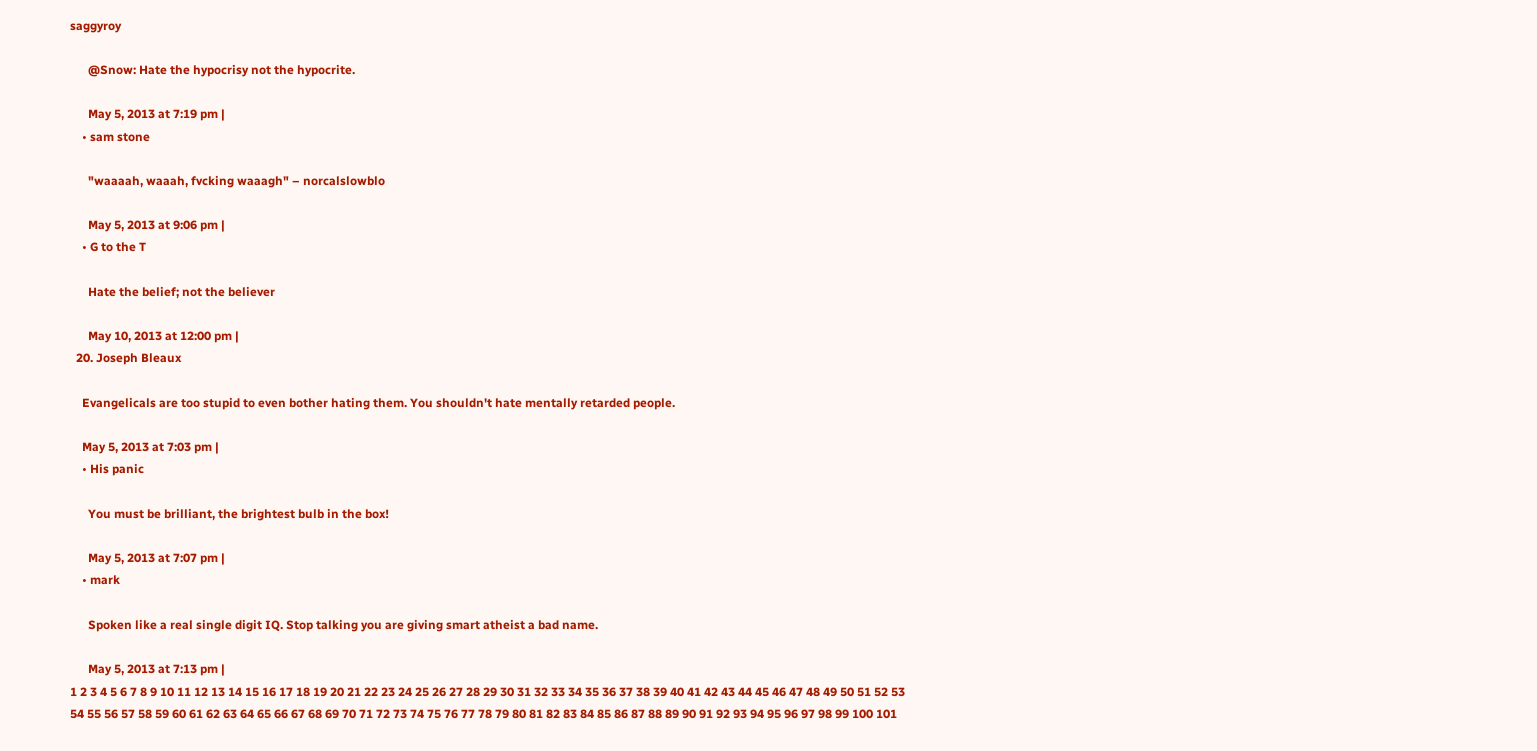saggyroy

      @Snow: Hate the hypocrisy not the hypocrite.

      May 5, 2013 at 7:19 pm |
    • sam stone

      "waaaah, waaah, fvcking waaagh" – norcalslowblo

      May 5, 2013 at 9:06 pm |
    • G to the T

      Hate the belief; not the believer

      May 10, 2013 at 12:00 pm |
  20. Joseph Bleaux

    Evangelicals are too stupid to even bother hating them. You shouldn't hate mentally retarded people.

    May 5, 2013 at 7:03 pm |
    • His panic

      You must be brilliant, the brightest bulb in the box!

      May 5, 2013 at 7:07 pm |
    • mark

      Spoken like a real single digit IQ. Stop talking you are giving smart atheist a bad name.

      May 5, 2013 at 7:13 pm |
1 2 3 4 5 6 7 8 9 10 11 12 13 14 15 16 17 18 19 20 21 22 23 24 25 26 27 28 29 30 31 32 33 34 35 36 37 38 39 40 41 42 43 44 45 46 47 48 49 50 51 52 53 54 55 56 57 58 59 60 61 62 63 64 65 66 67 68 69 70 71 72 73 74 75 76 77 78 79 80 81 82 83 84 85 86 87 88 89 90 91 92 93 94 95 96 97 98 99 100 101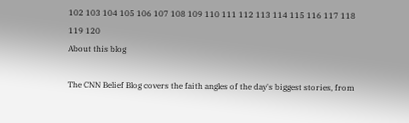102 103 104 105 106 107 108 109 110 111 112 113 114 115 116 117 118 119 120
About this blog

The CNN Belief Blog covers the faith angles of the day's biggest stories, from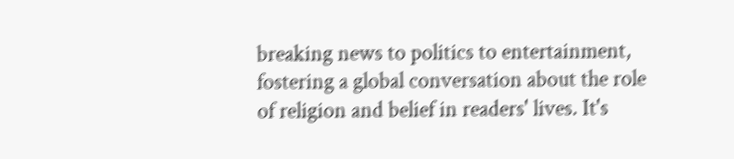breaking news to politics to entertainment, fostering a global conversation about the role of religion and belief in readers' lives. It's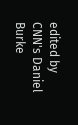edited by CNN's Daniel Burke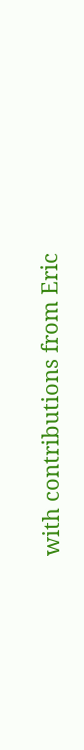with contributions from Eric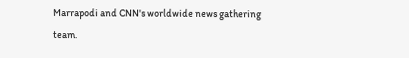Marrapodi and CNN's worldwide news gathering team.